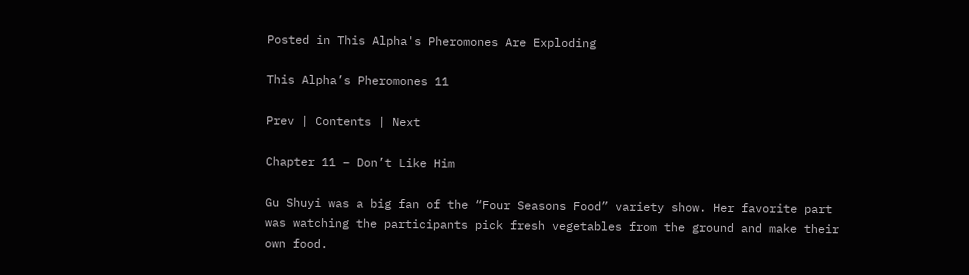Posted in This Alpha's Pheromones Are Exploding

This Alpha’s Pheromones 11

Prev | Contents | Next

Chapter 11 – Don’t Like Him

Gu Shuyi was a big fan of the “Four Seasons Food” variety show. Her favorite part was watching the participants pick fresh vegetables from the ground and make their own food.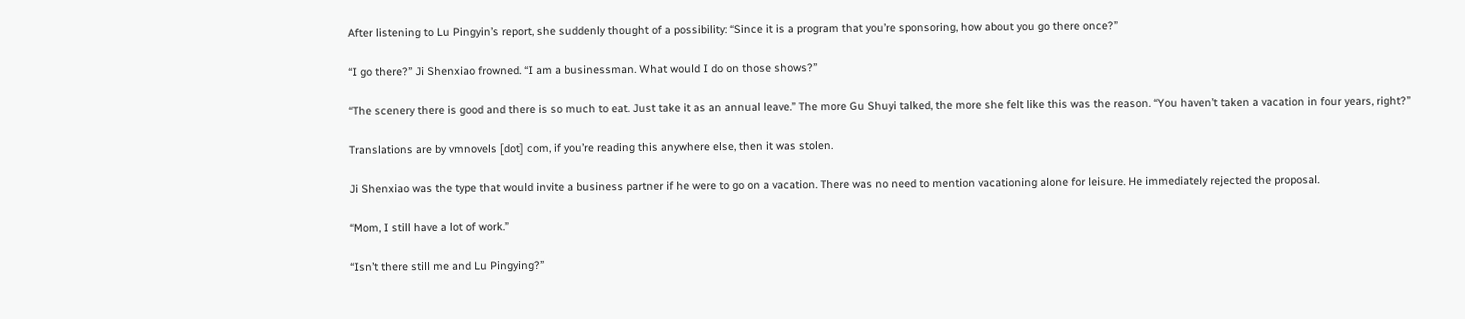After listening to Lu Pingyin’s report, she suddenly thought of a possibility: “Since it is a program that you’re sponsoring, how about you go there once?”

“I go there?” Ji Shenxiao frowned. “I am a businessman. What would I do on those shows?”

“The scenery there is good and there is so much to eat. Just take it as an annual leave.” The more Gu Shuyi talked, the more she felt like this was the reason. “You haven’t taken a vacation in four years, right?”

Translations are by vmnovels [dot] com, if you’re reading this anywhere else, then it was stolen.

Ji Shenxiao was the type that would invite a business partner if he were to go on a vacation. There was no need to mention vacationing alone for leisure. He immediately rejected the proposal.

“Mom, I still have a lot of work.”

“Isn’t there still me and Lu Pingying?”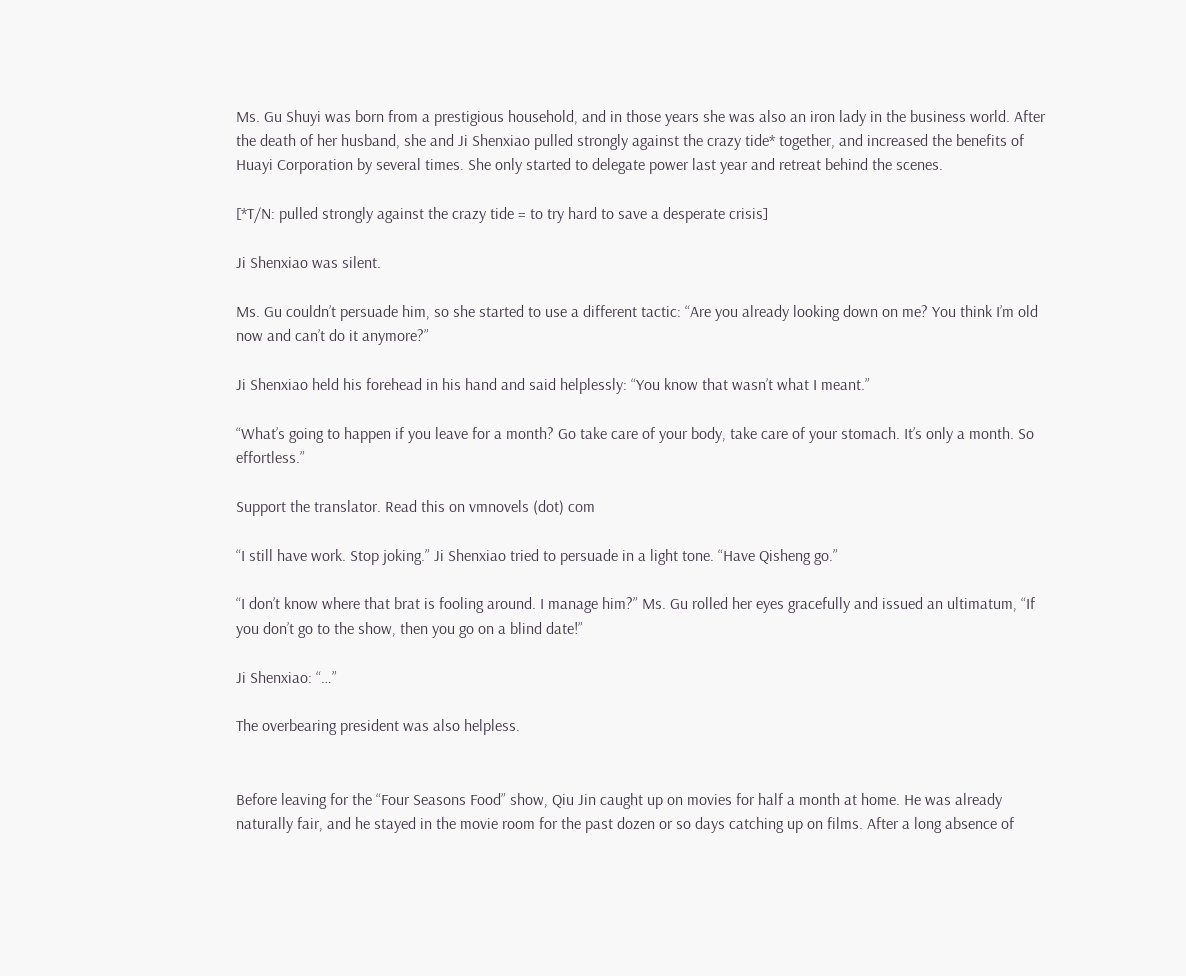Ms. Gu Shuyi was born from a prestigious household, and in those years she was also an iron lady in the business world. After the death of her husband, she and Ji Shenxiao pulled strongly against the crazy tide* together, and increased the benefits of Huayi Corporation by several times. She only started to delegate power last year and retreat behind the scenes.

[*T/N: pulled strongly against the crazy tide = to try hard to save a desperate crisis]

Ji Shenxiao was silent.

Ms. Gu couldn’t persuade him, so she started to use a different tactic: “Are you already looking down on me? You think I’m old now and can’t do it anymore?”

Ji Shenxiao held his forehead in his hand and said helplessly: “You know that wasn’t what I meant.”

“What’s going to happen if you leave for a month? Go take care of your body, take care of your stomach. It’s only a month. So effortless.”

Support the translator. Read this on vmnovels (dot) com

“I still have work. Stop joking.” Ji Shenxiao tried to persuade in a light tone. “Have Qisheng go.”

“I don’t know where that brat is fooling around. I manage him?” Ms. Gu rolled her eyes gracefully and issued an ultimatum, “If you don’t go to the show, then you go on a blind date!”

Ji Shenxiao: “…”

The overbearing president was also helpless.


Before leaving for the “Four Seasons Food” show, Qiu Jin caught up on movies for half a month at home. He was already naturally fair, and he stayed in the movie room for the past dozen or so days catching up on films. After a long absence of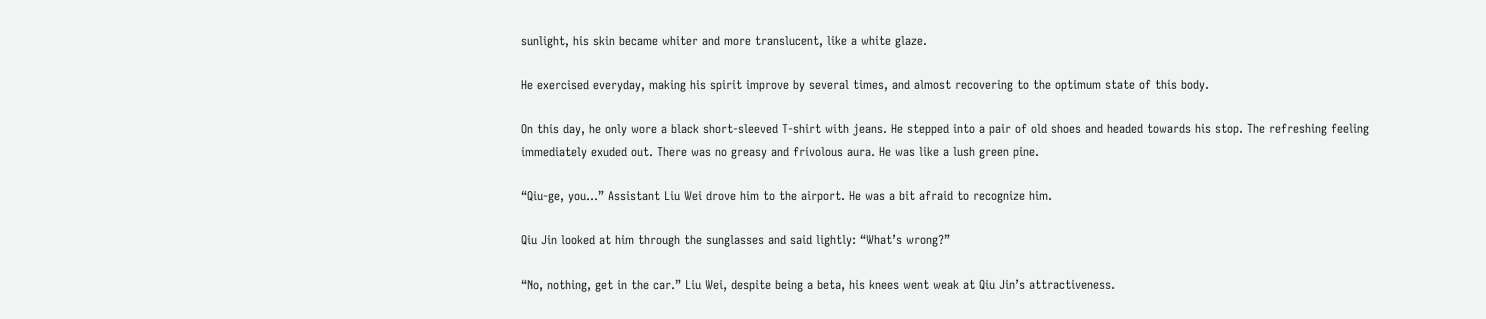sunlight, his skin became whiter and more translucent, like a white glaze.

He exercised everyday, making his spirit improve by several times, and almost recovering to the optimum state of this body.

On this day, he only wore a black short-sleeved T-shirt with jeans. He stepped into a pair of old shoes and headed towards his stop. The refreshing feeling immediately exuded out. There was no greasy and frivolous aura. He was like a lush green pine.

“Qiu-ge, you…” Assistant Liu Wei drove him to the airport. He was a bit afraid to recognize him.

Qiu Jin looked at him through the sunglasses and said lightly: “What’s wrong?”

“No, nothing, get in the car.” Liu Wei, despite being a beta, his knees went weak at Qiu Jin’s attractiveness.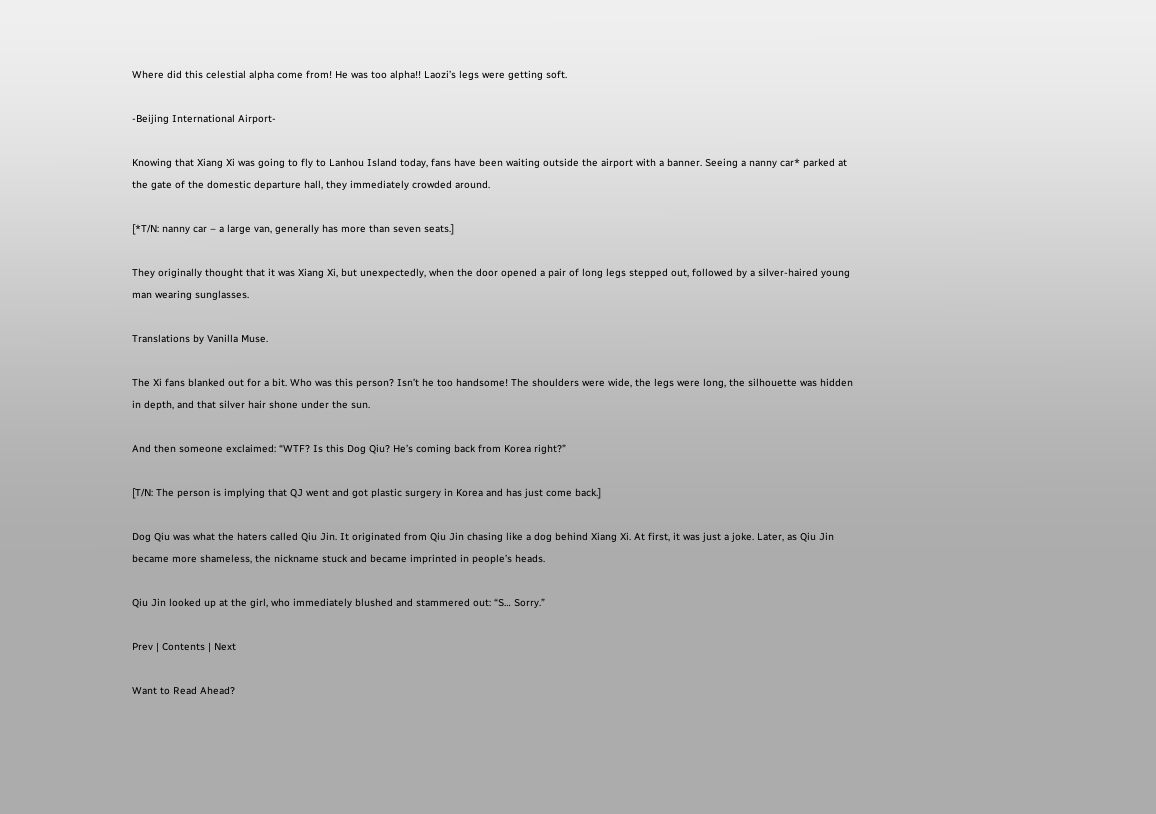Where did this celestial alpha come from! He was too alpha!! Laozi’s legs were getting soft.

-Beijing International Airport-

Knowing that Xiang Xi was going to fly to Lanhou Island today, fans have been waiting outside the airport with a banner. Seeing a nanny car* parked at the gate of the domestic departure hall, they immediately crowded around.

[*T/N: nanny car – a large van, generally has more than seven seats.]

They originally thought that it was Xiang Xi, but unexpectedly, when the door opened a pair of long legs stepped out, followed by a silver-haired young man wearing sunglasses.

Translations by Vanilla Muse.

The Xi fans blanked out for a bit. Who was this person? Isn’t he too handsome! The shoulders were wide, the legs were long, the silhouette was hidden in depth, and that silver hair shone under the sun.

And then someone exclaimed: “WTF? Is this Dog Qiu? He’s coming back from Korea right?”

[T/N: The person is implying that QJ went and got plastic surgery in Korea and has just come back.]

Dog Qiu was what the haters called Qiu Jin. It originated from Qiu Jin chasing like a dog behind Xiang Xi. At first, it was just a joke. Later, as Qiu Jin became more shameless, the nickname stuck and became imprinted in people’s heads.

Qiu Jin looked up at the girl, who immediately blushed and stammered out: “S… Sorry.”

Prev | Contents | Next

Want to Read Ahead?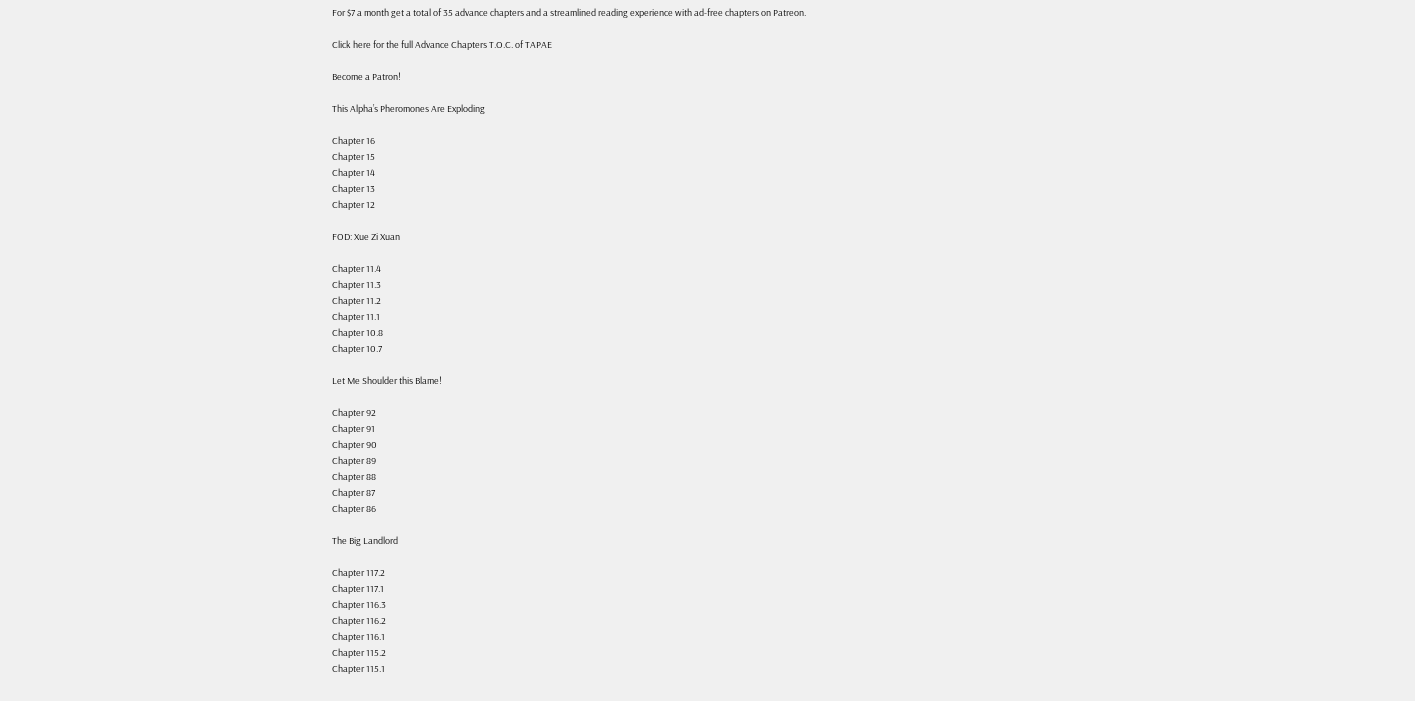For $7 a month get a total of 35 advance chapters and a streamlined reading experience with ad-free chapters on Patreon.

Click here for the full Advance Chapters T.O.C. of TAPAE

Become a Patron!

This Alpha’s Pheromones Are Exploding

Chapter 16
Chapter 15
Chapter 14
Chapter 13
Chapter 12

FOD: Xue Zi Xuan

Chapter 11.4
Chapter 11.3
Chapter 11.2
Chapter 11.1
Chapter 10.8
Chapter 10.7

Let Me Shoulder this Blame!

Chapter 92
Chapter 91
Chapter 90
Chapter 89
Chapter 88
Chapter 87
Chapter 86

The Big Landlord

Chapter 117.2
Chapter 117.1
Chapter 116.3
Chapter 116.2
Chapter 116.1
Chapter 115.2
Chapter 115.1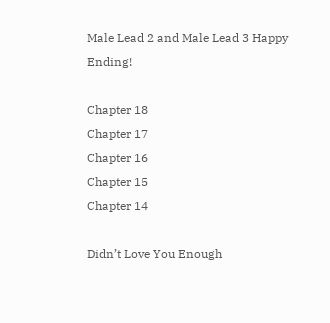Male Lead 2 and Male Lead 3 Happy Ending!

Chapter 18
Chapter 17
Chapter 16
Chapter 15
Chapter 14

Didn’t Love You Enough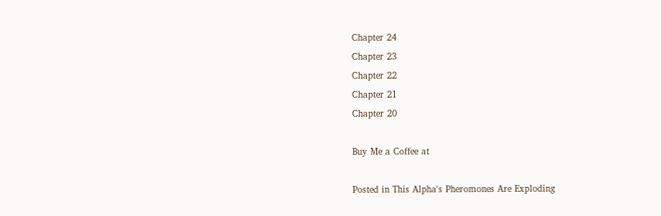Chapter 24
Chapter 23
Chapter 22
Chapter 21
Chapter 20

Buy Me a Coffee at

Posted in This Alpha's Pheromones Are Exploding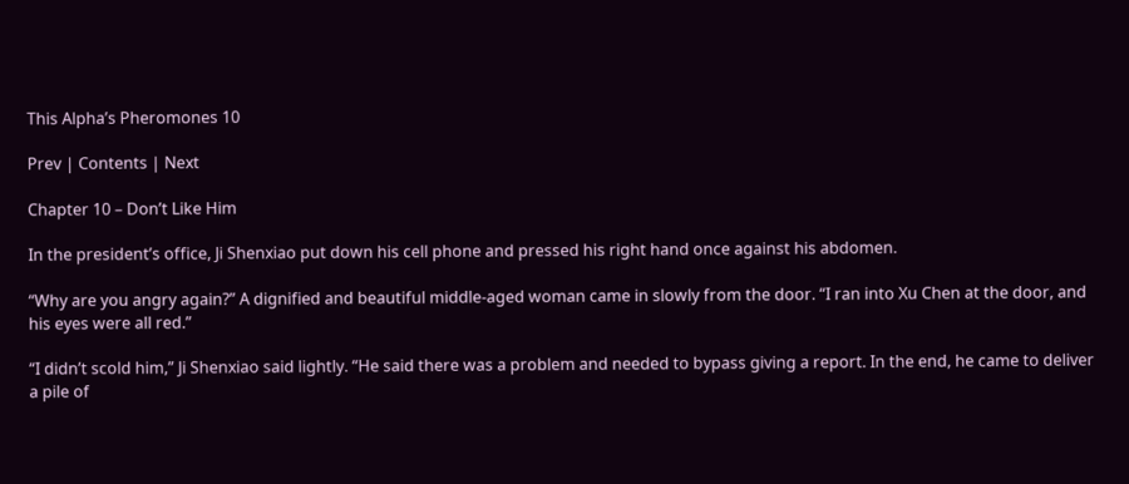This Alpha’s Pheromones 10

Prev | Contents | Next

Chapter 10 – Don’t Like Him

In the president’s office, Ji Shenxiao put down his cell phone and pressed his right hand once against his abdomen.

“Why are you angry again?” A dignified and beautiful middle-aged woman came in slowly from the door. “I ran into Xu Chen at the door, and his eyes were all red.”

“I didn’t scold him,” Ji Shenxiao said lightly. “He said there was a problem and needed to bypass giving a report. In the end, he came to deliver a pile of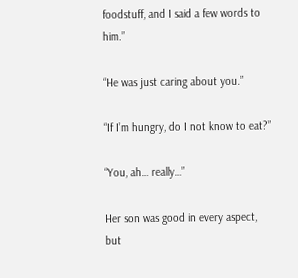foodstuff, and I said a few words to him.”

“He was just caring about you.”

“If I’m hungry, do I not know to eat?”

“You, ah… really…”

Her son was good in every aspect, but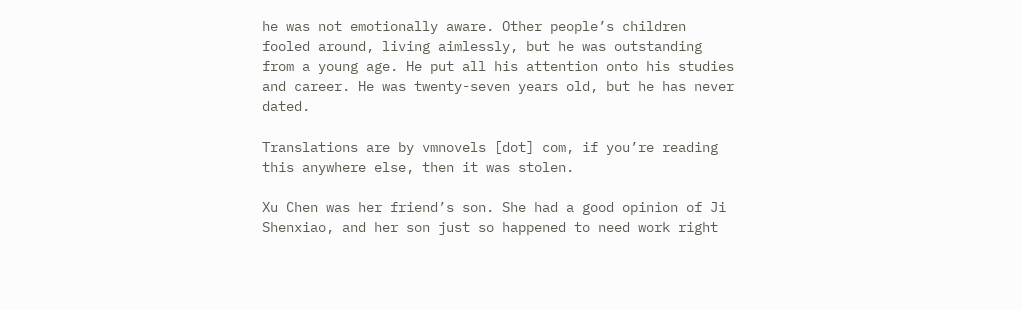he was not emotionally aware. Other people’s children fooled around, living aimlessly, but he was outstanding from a young age. He put all his attention onto his studies and career. He was twenty-seven years old, but he has never dated.

Translations are by vmnovels [dot] com, if you’re reading this anywhere else, then it was stolen.

Xu Chen was her friend’s son. She had a good opinion of Ji Shenxiao, and her son just so happened to need work right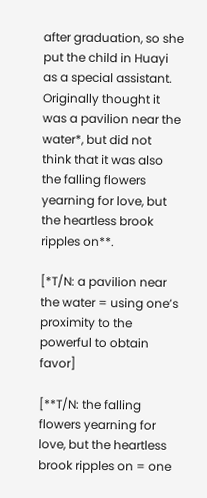after graduation, so she put the child in Huayi as a special assistant. Originally thought it was a pavilion near the water*, but did not think that it was also the falling flowers yearning for love, but the heartless brook ripples on**.

[*T/N: a pavilion near the water = using one’s proximity to the powerful to obtain favor]

[**T/N: the falling flowers yearning for love, but the heartless brook ripples on = one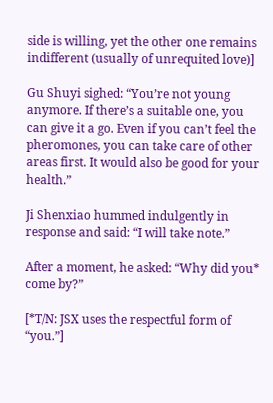side is willing, yet the other one remains indifferent (usually of unrequited love)]

Gu Shuyi sighed: “You’re not young anymore. If there’s a suitable one, you can give it a go. Even if you can’t feel the pheromones, you can take care of other areas first. It would also be good for your health.”

Ji Shenxiao hummed indulgently in response and said: “I will take note.”

After a moment, he asked: “Why did you* come by?”

[*T/N: JSX uses the respectful form of “you.”]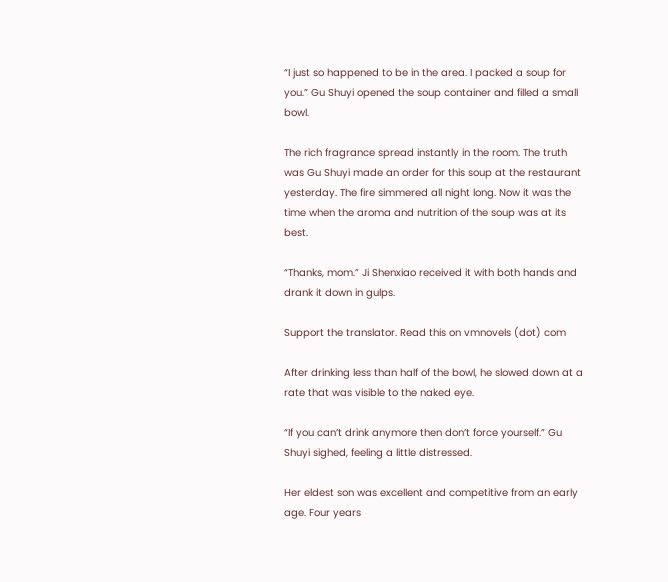“I just so happened to be in the area. I packed a soup for you.” Gu Shuyi opened the soup container and filled a small bowl.

The rich fragrance spread instantly in the room. The truth was Gu Shuyi made an order for this soup at the restaurant yesterday. The fire simmered all night long. Now it was the time when the aroma and nutrition of the soup was at its best.

“Thanks, mom.” Ji Shenxiao received it with both hands and drank it down in gulps.

Support the translator. Read this on vmnovels (dot) com

After drinking less than half of the bowl, he slowed down at a rate that was visible to the naked eye.

“If you can’t drink anymore then don’t force yourself.” Gu Shuyi sighed, feeling a little distressed.

Her eldest son was excellent and competitive from an early age. Four years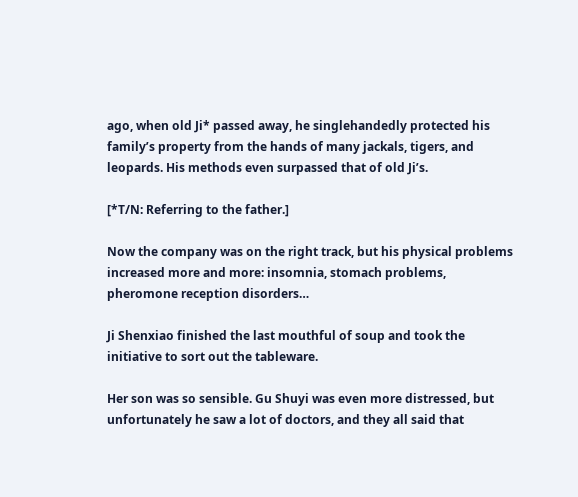ago, when old Ji* passed away, he singlehandedly protected his family’s property from the hands of many jackals, tigers, and leopards. His methods even surpassed that of old Ji’s.

[*T/N: Referring to the father.]

Now the company was on the right track, but his physical problems increased more and more: insomnia, stomach problems, pheromone reception disorders…

Ji Shenxiao finished the last mouthful of soup and took the initiative to sort out the tableware.

Her son was so sensible. Gu Shuyi was even more distressed, but unfortunately he saw a lot of doctors, and they all said that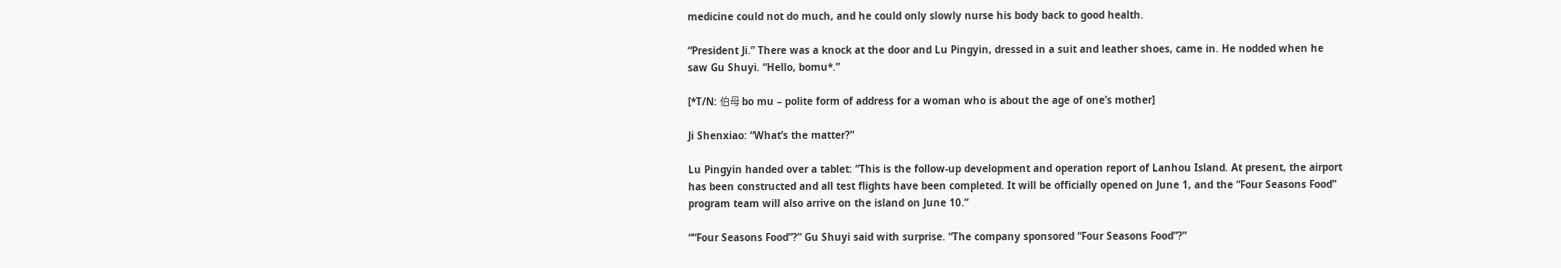medicine could not do much, and he could only slowly nurse his body back to good health.

“President Ji.” There was a knock at the door and Lu Pingyin, dressed in a suit and leather shoes, came in. He nodded when he saw Gu Shuyi. “Hello, bomu*.”

[*T/N: 伯母 bo mu – polite form of address for a woman who is about the age of one’s mother]

Ji Shenxiao: “What’s the matter?”

Lu Pingyin handed over a tablet: “This is the follow-up development and operation report of Lanhou Island. At present, the airport has been constructed and all test flights have been completed. It will be officially opened on June 1, and the “Four Seasons Food” program team will also arrive on the island on June 10.”

““Four Seasons Food”?” Gu Shuyi said with surprise. “The company sponsored “Four Seasons Food”?”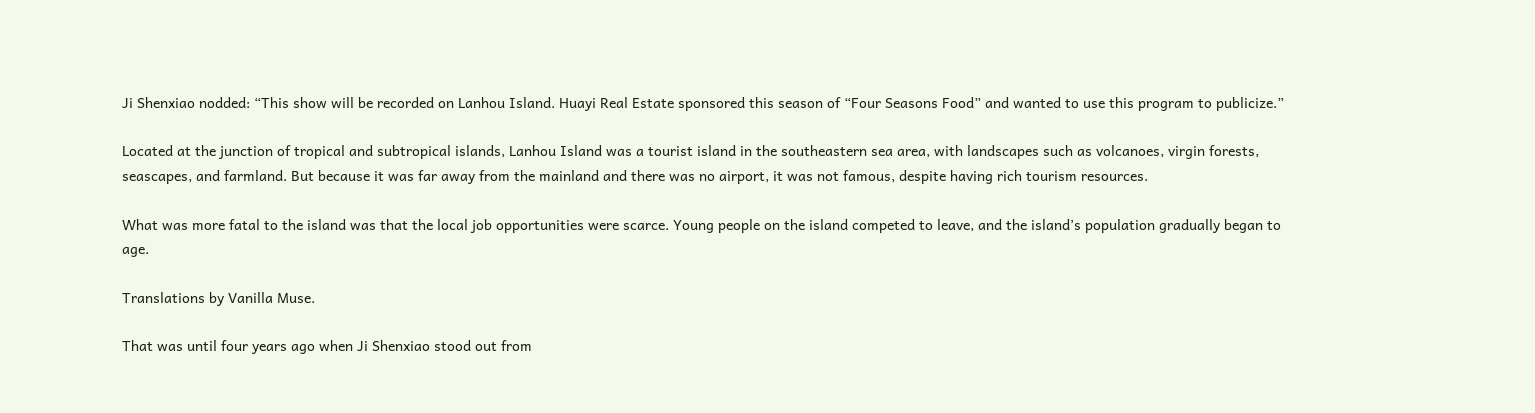Ji Shenxiao nodded: “This show will be recorded on Lanhou Island. Huayi Real Estate sponsored this season of “Four Seasons Food” and wanted to use this program to publicize.”

Located at the junction of tropical and subtropical islands, Lanhou Island was a tourist island in the southeastern sea area, with landscapes such as volcanoes, virgin forests, seascapes, and farmland. But because it was far away from the mainland and there was no airport, it was not famous, despite having rich tourism resources.

What was more fatal to the island was that the local job opportunities were scarce. Young people on the island competed to leave, and the island’s population gradually began to age.

Translations by Vanilla Muse.

That was until four years ago when Ji Shenxiao stood out from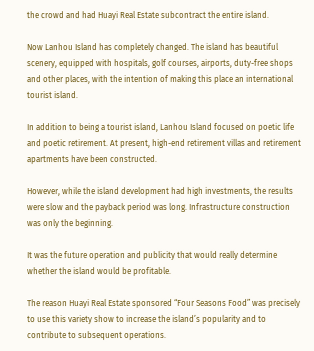the crowd and had Huayi Real Estate subcontract the entire island.

Now Lanhou Island has completely changed. The island has beautiful scenery, equipped with hospitals, golf courses, airports, duty-free shops and other places, with the intention of making this place an international tourist island.

In addition to being a tourist island, Lanhou Island focused on poetic life and poetic retirement. At present, high-end retirement villas and retirement apartments have been constructed.

However, while the island development had high investments, the results were slow and the payback period was long. Infrastructure construction was only the beginning.

It was the future operation and publicity that would really determine whether the island would be profitable.

The reason Huayi Real Estate sponsored “Four Seasons Food” was precisely to use this variety show to increase the island’s popularity and to contribute to subsequent operations.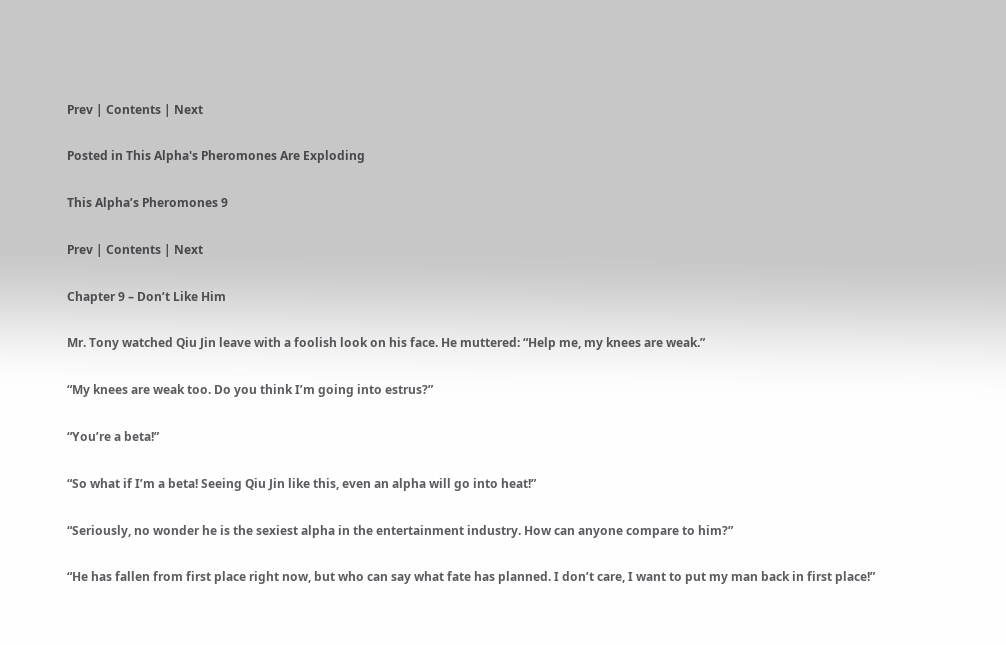Prev | Contents | Next

Posted in This Alpha's Pheromones Are Exploding

This Alpha’s Pheromones 9

Prev | Contents | Next

Chapter 9 – Don’t Like Him

Mr. Tony watched Qiu Jin leave with a foolish look on his face. He muttered: “Help me, my knees are weak.”

“My knees are weak too. Do you think I’m going into estrus?”

“You’re a beta!”

“So what if I’m a beta! Seeing Qiu Jin like this, even an alpha will go into heat!”

“Seriously, no wonder he is the sexiest alpha in the entertainment industry. How can anyone compare to him?”

“He has fallen from first place right now, but who can say what fate has planned. I don’t care, I want to put my man back in first place!”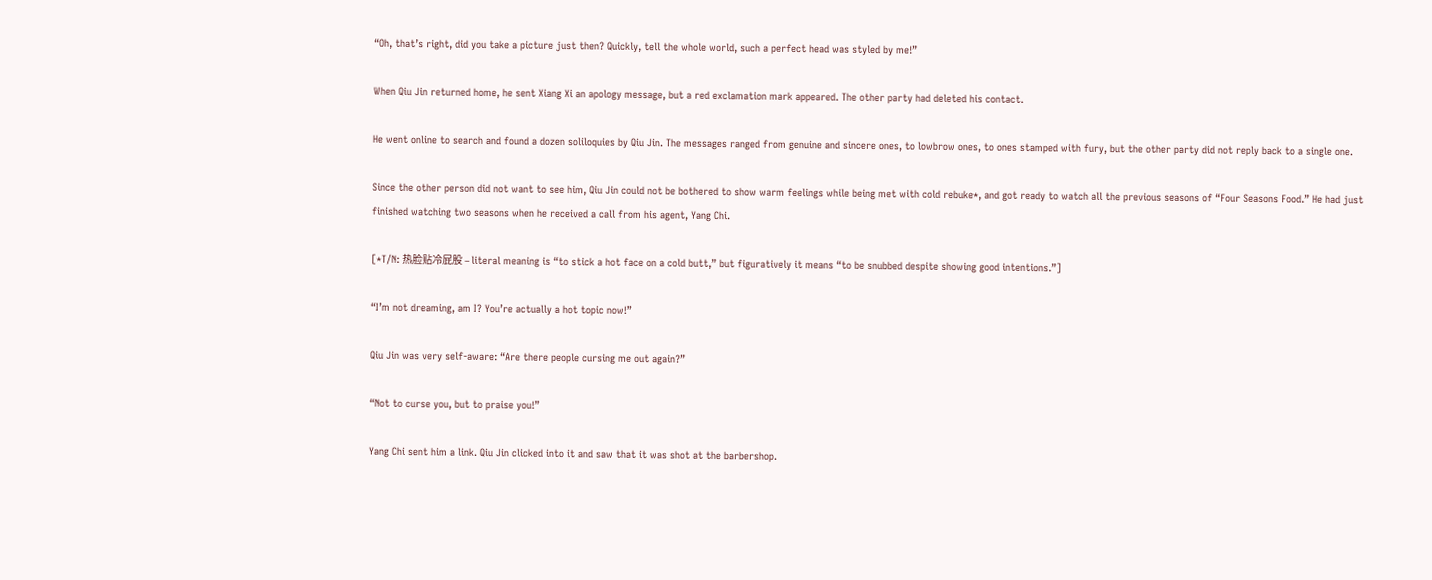“Oh, that’s right, did you take a picture just then? Quickly, tell the whole world, such a perfect head was styled by me!”

When Qiu Jin returned home, he sent Xiang Xi an apology message, but a red exclamation mark appeared. The other party had deleted his contact.

He went online to search and found a dozen soliloquies by Qiu Jin. The messages ranged from genuine and sincere ones, to lowbrow ones, to ones stamped with fury, but the other party did not reply back to a single one.

Since the other person did not want to see him, Qiu Jin could not be bothered to show warm feelings while being met with cold rebuke*, and got ready to watch all the previous seasons of “Four Seasons Food.” He had just finished watching two seasons when he received a call from his agent, Yang Chi.

[*T/N: 热脸贴冷屁股 – literal meaning is “to stick a hot face on a cold butt,” but figuratively it means “to be snubbed despite showing good intentions.”]

“I’m not dreaming, am I? You’re actually a hot topic now!”

Qiu Jin was very self-aware: “Are there people cursing me out again?”

“Not to curse you, but to praise you!”

Yang Chi sent him a link. Qiu Jin clicked into it and saw that it was shot at the barbershop.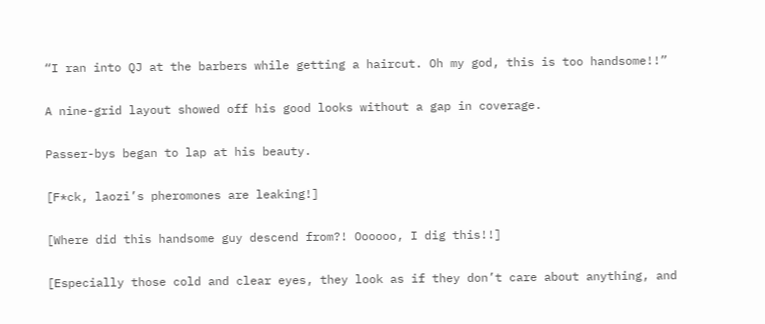“I ran into QJ at the barbers while getting a haircut. Oh my god, this is too handsome!!”

A nine-grid layout showed off his good looks without a gap in coverage.

Passer-bys began to lap at his beauty.

[F*ck, laozi’s pheromones are leaking!]

[Where did this handsome guy descend from?! Oooooo, I dig this!!]

[Especially those cold and clear eyes, they look as if they don’t care about anything, and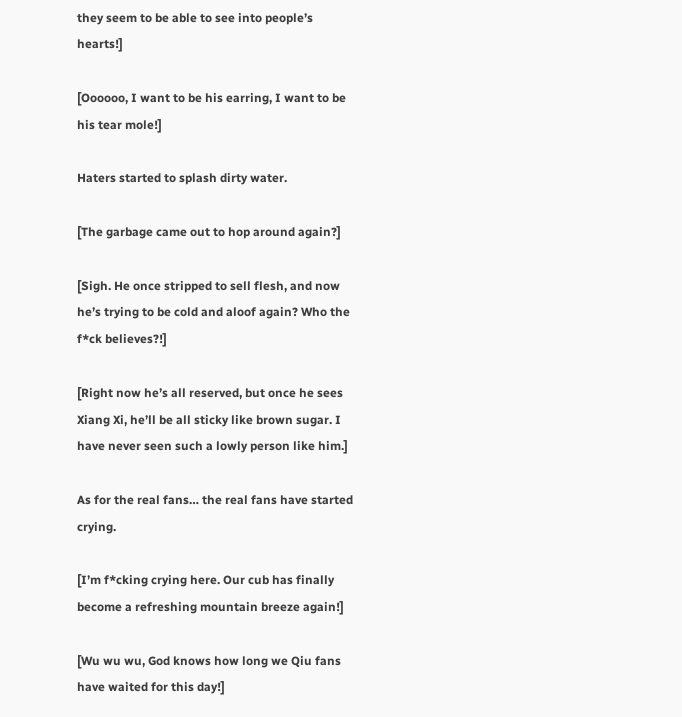they seem to be able to see into people’s hearts!]

[Oooooo, I want to be his earring, I want to be his tear mole!]

Haters started to splash dirty water.

[The garbage came out to hop around again?]

[Sigh. He once stripped to sell flesh, and now he’s trying to be cold and aloof again? Who the f*ck believes?!]

[Right now he’s all reserved, but once he sees Xiang Xi, he’ll be all sticky like brown sugar. I have never seen such a lowly person like him.]

As for the real fans… the real fans have started crying.

[I’m f*cking crying here. Our cub has finally become a refreshing mountain breeze again!]

[Wu wu wu, God knows how long we Qiu fans have waited for this day!]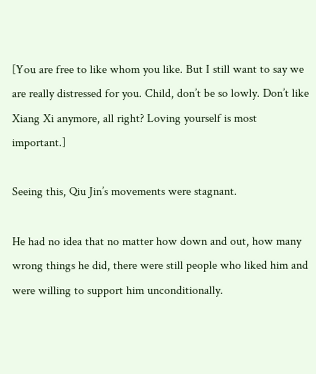[You are free to like whom you like. But I still want to say we are really distressed for you. Child, don’t be so lowly. Don’t like Xiang Xi anymore, all right? Loving yourself is most important.]

Seeing this, Qiu Jin’s movements were stagnant.

He had no idea that no matter how down and out, how many wrong things he did, there were still people who liked him and were willing to support him unconditionally.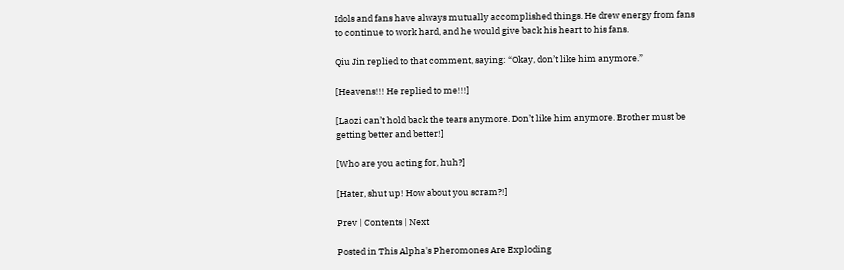Idols and fans have always mutually accomplished things. He drew energy from fans to continue to work hard, and he would give back his heart to his fans.

Qiu Jin replied to that comment, saying: “Okay, don’t like him anymore.”

[Heavens!!! He replied to me!!!]

[Laozi can’t hold back the tears anymore. Don’t like him anymore. Brother must be getting better and better!]

[Who are you acting for, huh?]

[Hater, shut up! How about you scram?!]

Prev | Contents | Next

Posted in This Alpha's Pheromones Are Exploding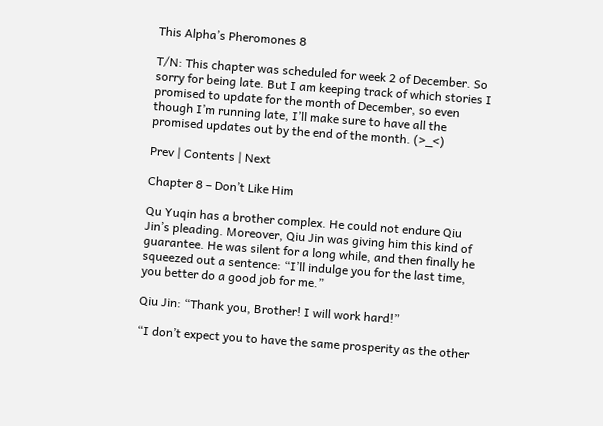This Alpha’s Pheromones 8

T/N: This chapter was scheduled for week 2 of December. So sorry for being late. But I am keeping track of which stories I promised to update for the month of December, so even though I’m running late, I’ll make sure to have all the promised updates out by the end of the month. (>_<)

Prev | Contents | Next

Chapter 8 – Don’t Like Him

Qu Yuqin has a brother complex. He could not endure Qiu Jin’s pleading. Moreover, Qiu Jin was giving him this kind of guarantee. He was silent for a long while, and then finally he squeezed out a sentence: “I’ll indulge you for the last time, you better do a good job for me.”

Qiu Jin: “Thank you, Brother! I will work hard!”

“I don’t expect you to have the same prosperity as the other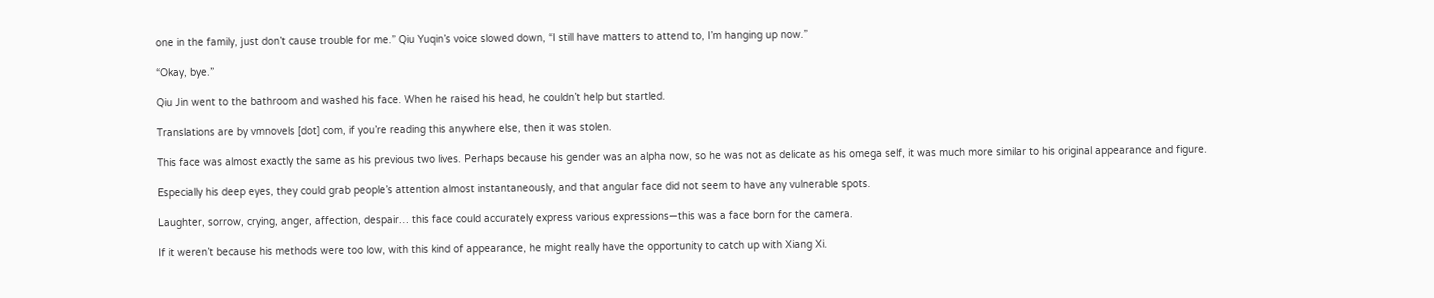one in the family, just don’t cause trouble for me.” Qiu Yuqin’s voice slowed down, “I still have matters to attend to, I’m hanging up now.”

“Okay, bye.”

Qiu Jin went to the bathroom and washed his face. When he raised his head, he couldn’t help but startled.

Translations are by vmnovels [dot] com, if you’re reading this anywhere else, then it was stolen.

This face was almost exactly the same as his previous two lives. Perhaps because his gender was an alpha now, so he was not as delicate as his omega self, it was much more similar to his original appearance and figure.

Especially his deep eyes, they could grab people’s attention almost instantaneously, and that angular face did not seem to have any vulnerable spots.

Laughter, sorrow, crying, anger, affection, despair… this face could accurately express various expressions—this was a face born for the camera.

If it weren’t because his methods were too low, with this kind of appearance, he might really have the opportunity to catch up with Xiang Xi.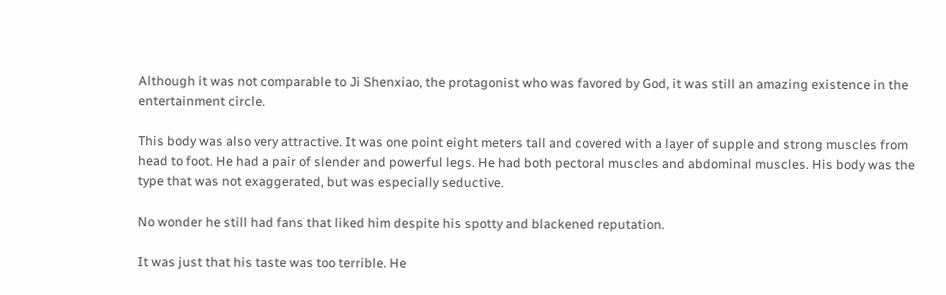Although it was not comparable to Ji Shenxiao, the protagonist who was favored by God, it was still an amazing existence in the entertainment circle.

This body was also very attractive. It was one point eight meters tall and covered with a layer of supple and strong muscles from head to foot. He had a pair of slender and powerful legs. He had both pectoral muscles and abdominal muscles. His body was the type that was not exaggerated, but was especially seductive.

No wonder he still had fans that liked him despite his spotty and blackened reputation.

It was just that his taste was too terrible. He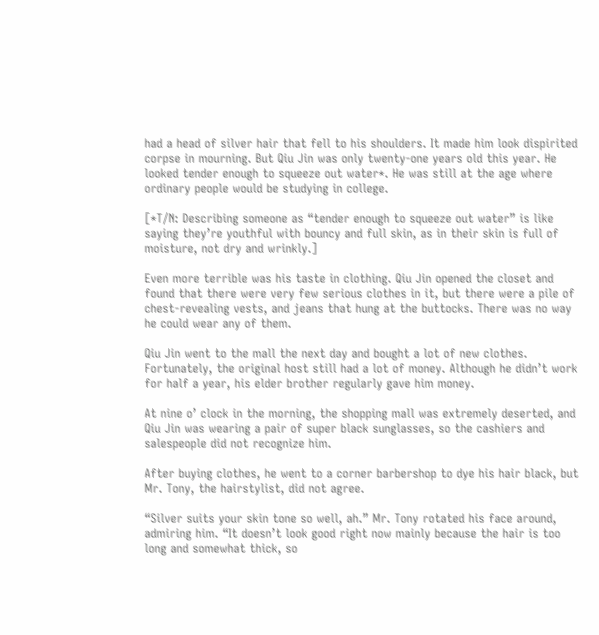had a head of silver hair that fell to his shoulders. It made him look dispirited corpse in mourning. But Qiu Jin was only twenty-one years old this year. He looked tender enough to squeeze out water*. He was still at the age where ordinary people would be studying in college.

[*T/N: Describing someone as “tender enough to squeeze out water” is like saying they’re youthful with bouncy and full skin, as in their skin is full of moisture, not dry and wrinkly.]

Even more terrible was his taste in clothing. Qiu Jin opened the closet and found that there were very few serious clothes in it, but there were a pile of chest-revealing vests, and jeans that hung at the buttocks. There was no way he could wear any of them.

Qiu Jin went to the mall the next day and bought a lot of new clothes. Fortunately, the original host still had a lot of money. Although he didn’t work for half a year, his elder brother regularly gave him money.

At nine o’ clock in the morning, the shopping mall was extremely deserted, and Qiu Jin was wearing a pair of super black sunglasses, so the cashiers and salespeople did not recognize him.

After buying clothes, he went to a corner barbershop to dye his hair black, but Mr. Tony, the hairstylist, did not agree.

“Silver suits your skin tone so well, ah.” Mr. Tony rotated his face around, admiring him. “It doesn’t look good right now mainly because the hair is too long and somewhat thick, so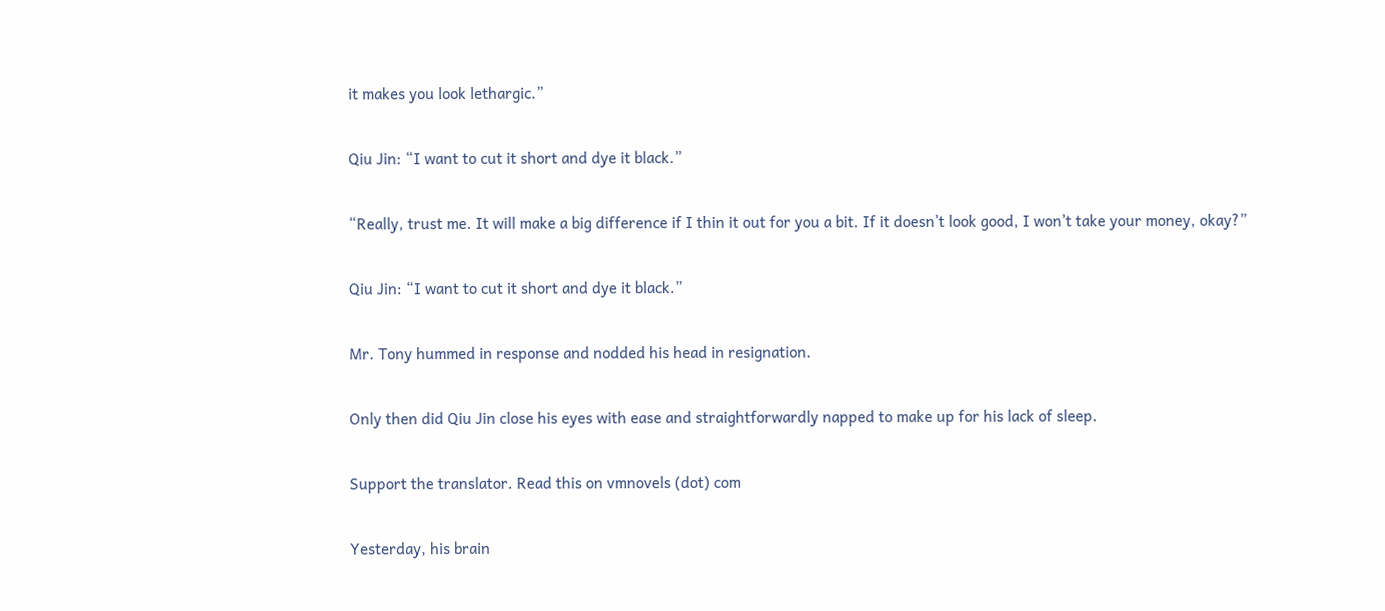it makes you look lethargic.”

Qiu Jin: “I want to cut it short and dye it black.”

“Really, trust me. It will make a big difference if I thin it out for you a bit. If it doesn’t look good, I won’t take your money, okay?”

Qiu Jin: “I want to cut it short and dye it black.”

Mr. Tony hummed in response and nodded his head in resignation.

Only then did Qiu Jin close his eyes with ease and straightforwardly napped to make up for his lack of sleep.

Support the translator. Read this on vmnovels (dot) com

Yesterday, his brain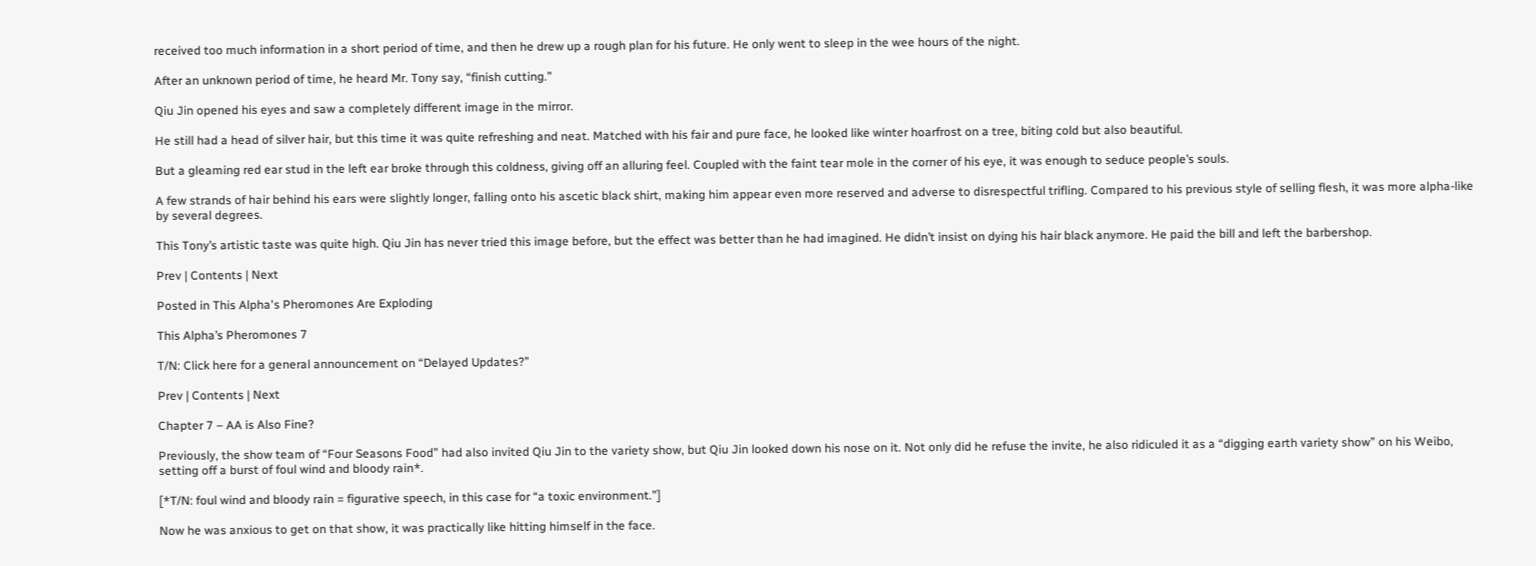received too much information in a short period of time, and then he drew up a rough plan for his future. He only went to sleep in the wee hours of the night.

After an unknown period of time, he heard Mr. Tony say, “finish cutting.”

Qiu Jin opened his eyes and saw a completely different image in the mirror.

He still had a head of silver hair, but this time it was quite refreshing and neat. Matched with his fair and pure face, he looked like winter hoarfrost on a tree, biting cold but also beautiful.

But a gleaming red ear stud in the left ear broke through this coldness, giving off an alluring feel. Coupled with the faint tear mole in the corner of his eye, it was enough to seduce people’s souls.

A few strands of hair behind his ears were slightly longer, falling onto his ascetic black shirt, making him appear even more reserved and adverse to disrespectful trifling. Compared to his previous style of selling flesh, it was more alpha-like by several degrees.

This Tony’s artistic taste was quite high. Qiu Jin has never tried this image before, but the effect was better than he had imagined. He didn’t insist on dying his hair black anymore. He paid the bill and left the barbershop.

Prev | Contents | Next

Posted in This Alpha's Pheromones Are Exploding

This Alpha’s Pheromones 7

T/N: Click here for a general announcement on “Delayed Updates?”

Prev | Contents | Next

Chapter 7 – AA is Also Fine?

Previously, the show team of “Four Seasons Food” had also invited Qiu Jin to the variety show, but Qiu Jin looked down his nose on it. Not only did he refuse the invite, he also ridiculed it as a “digging earth variety show” on his Weibo, setting off a burst of foul wind and bloody rain*.

[*T/N: foul wind and bloody rain = figurative speech, in this case for “a toxic environment.”]

Now he was anxious to get on that show, it was practically like hitting himself in the face.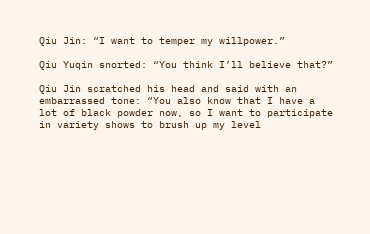Qiu Jin: “I want to temper my willpower.”

Qiu Yuqin snorted: “You think I’ll believe that?”

Qiu Jin scratched his head and said with an embarrassed tone: “You also know that I have a lot of black powder now, so I want to participate in variety shows to brush up my level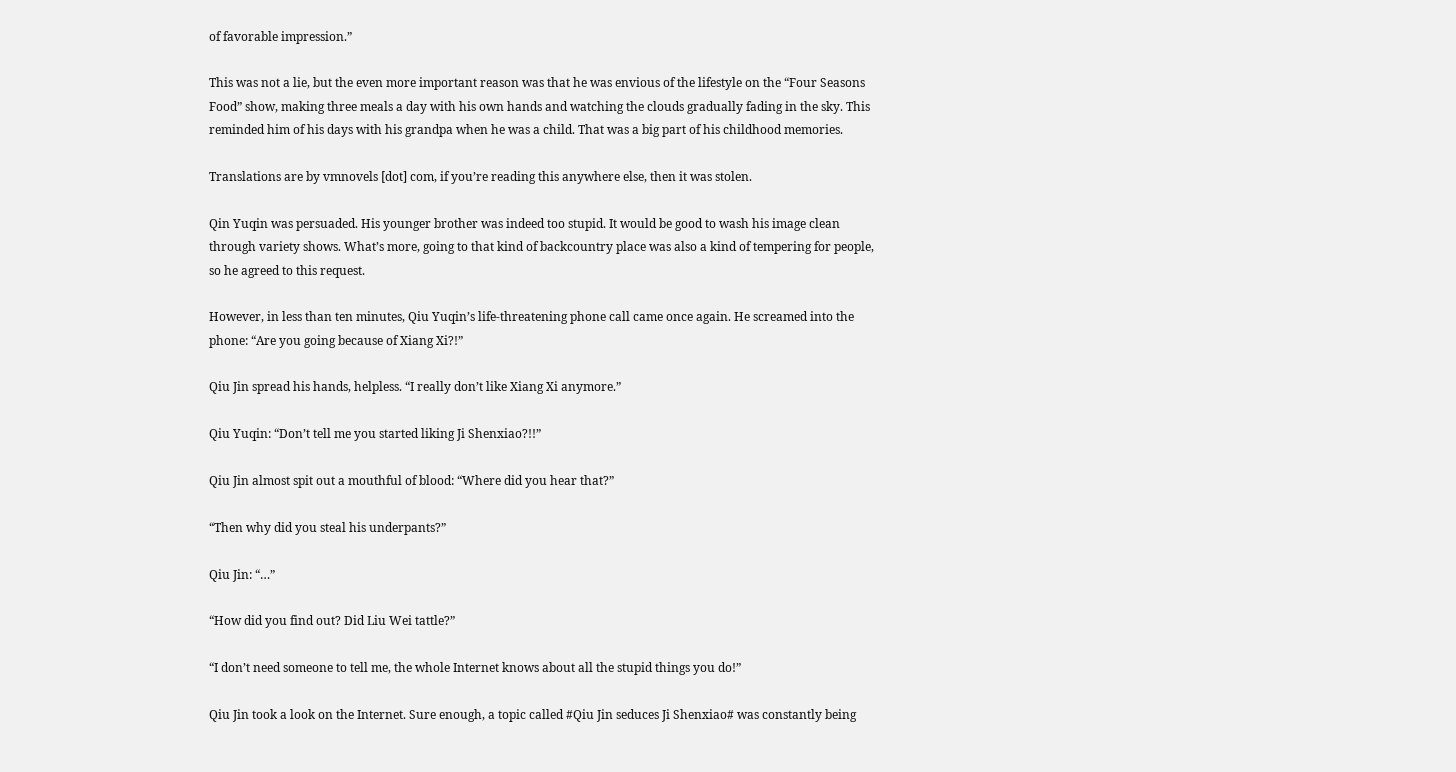of favorable impression.”

This was not a lie, but the even more important reason was that he was envious of the lifestyle on the “Four Seasons Food” show, making three meals a day with his own hands and watching the clouds gradually fading in the sky. This reminded him of his days with his grandpa when he was a child. That was a big part of his childhood memories.

Translations are by vmnovels [dot] com, if you’re reading this anywhere else, then it was stolen.

Qin Yuqin was persuaded. His younger brother was indeed too stupid. It would be good to wash his image clean through variety shows. What’s more, going to that kind of backcountry place was also a kind of tempering for people, so he agreed to this request.

However, in less than ten minutes, Qiu Yuqin’s life-threatening phone call came once again. He screamed into the phone: “Are you going because of Xiang Xi?!”

Qiu Jin spread his hands, helpless. “I really don’t like Xiang Xi anymore.”

Qiu Yuqin: “Don’t tell me you started liking Ji Shenxiao?!!”

Qiu Jin almost spit out a mouthful of blood: “Where did you hear that?”

“Then why did you steal his underpants?”

Qiu Jin: “…”

“How did you find out? Did Liu Wei tattle?”

“I don’t need someone to tell me, the whole Internet knows about all the stupid things you do!”

Qiu Jin took a look on the Internet. Sure enough, a topic called #Qiu Jin seduces Ji Shenxiao# was constantly being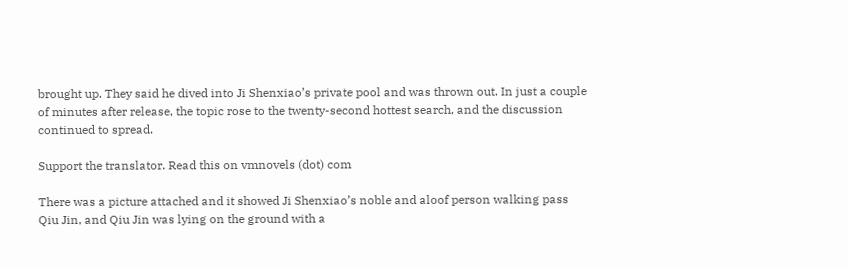brought up. They said he dived into Ji Shenxiao’s private pool and was thrown out. In just a couple of minutes after release, the topic rose to the twenty-second hottest search, and the discussion continued to spread.

Support the translator. Read this on vmnovels (dot) com

There was a picture attached and it showed Ji Shenxiao’s noble and aloof person walking pass Qiu Jin, and Qiu Jin was lying on the ground with a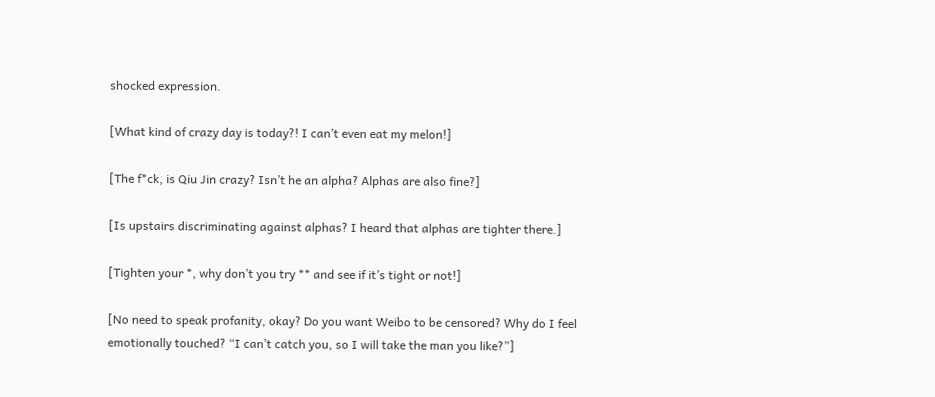shocked expression.

[What kind of crazy day is today?! I can’t even eat my melon!]

[The f*ck, is Qiu Jin crazy? Isn’t he an alpha? Alphas are also fine?]

[Is upstairs discriminating against alphas? I heard that alphas are tighter there.]

[Tighten your *, why don’t you try ** and see if it’s tight or not!]

[No need to speak profanity, okay? Do you want Weibo to be censored? Why do I feel emotionally touched? “I can’t catch you, so I will take the man you like?”]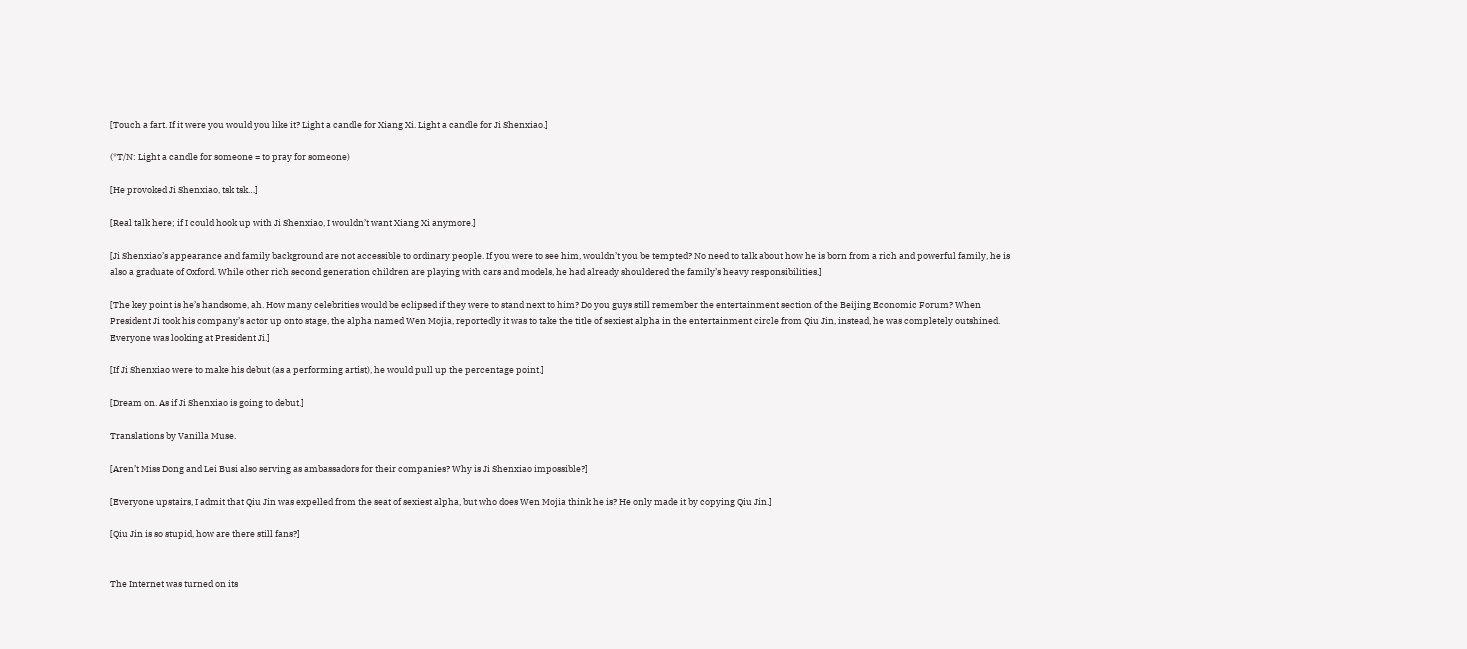[Touch a fart. If it were you would you like it? Light a candle for Xiang Xi. Light a candle for Ji Shenxiao.]

(*T/N: Light a candle for someone = to pray for someone)

[He provoked Ji Shenxiao, tsk tsk…]

[Real talk here; if I could hook up with Ji Shenxiao, I wouldn’t want Xiang Xi anymore.]

[Ji Shenxiao’s appearance and family background are not accessible to ordinary people. If you were to see him, wouldn’t you be tempted? No need to talk about how he is born from a rich and powerful family, he is also a graduate of Oxford. While other rich second generation children are playing with cars and models, he had already shouldered the family’s heavy responsibilities.]

[The key point is he’s handsome, ah. How many celebrities would be eclipsed if they were to stand next to him? Do you guys still remember the entertainment section of the Beijing Economic Forum? When President Ji took his company’s actor up onto stage, the alpha named Wen Mojia, reportedly it was to take the title of sexiest alpha in the entertainment circle from Qiu Jin, instead, he was completely outshined. Everyone was looking at President Ji.]

[If Ji Shenxiao were to make his debut (as a performing artist), he would pull up the percentage point.]

[Dream on. As if Ji Shenxiao is going to debut.]

Translations by Vanilla Muse.

[Aren’t Miss Dong and Lei Busi also serving as ambassadors for their companies? Why is Ji Shenxiao impossible?]

[Everyone upstairs, I admit that Qiu Jin was expelled from the seat of sexiest alpha, but who does Wen Mojia think he is? He only made it by copying Qiu Jin.]

[Qiu Jin is so stupid, how are there still fans?]


The Internet was turned on its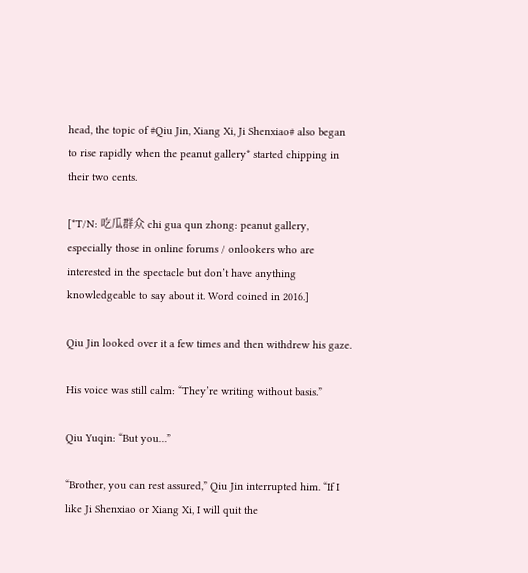head, the topic of #Qiu Jin, Xiang Xi, Ji Shenxiao# also began to rise rapidly when the peanut gallery* started chipping in their two cents.

[*T/N: 吃瓜群众 chi gua qun zhong: peanut gallery, especially those in online forums / onlookers who are interested in the spectacle but don’t have anything knowledgeable to say about it. Word coined in 2016.]

Qiu Jin looked over it a few times and then withdrew his gaze.

His voice was still calm: “They’re writing without basis.”

Qiu Yuqin: “But you…”

“Brother, you can rest assured,” Qiu Jin interrupted him. “If I like Ji Shenxiao or Xiang Xi, I will quit the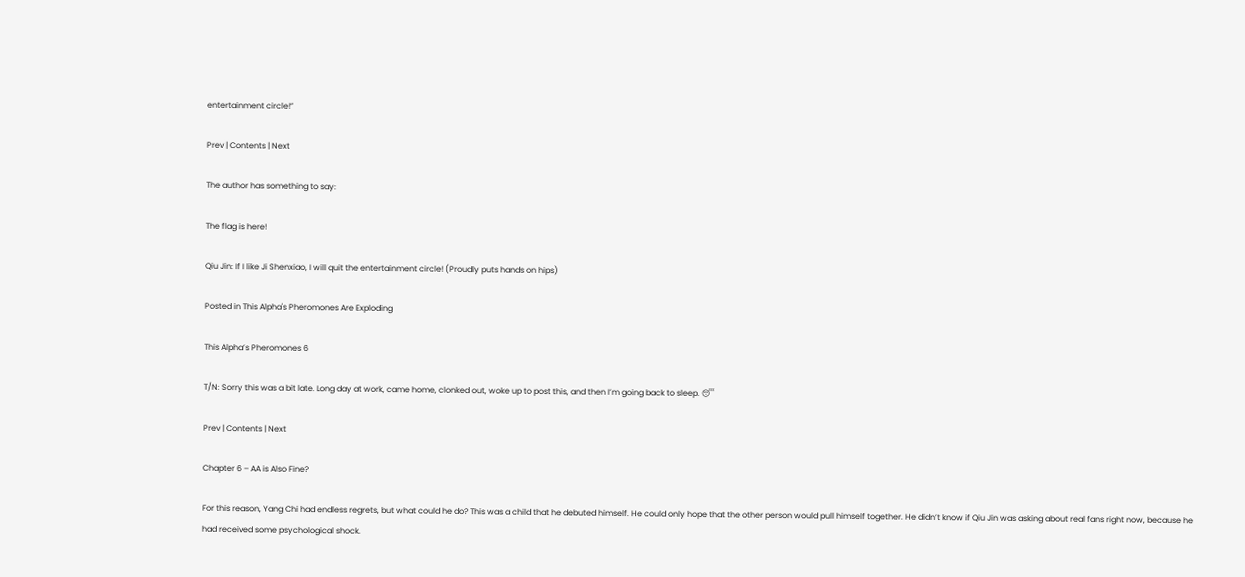entertainment circle!”

Prev | Contents | Next

The author has something to say:

The flag is here!

Qiu Jin: If I like Ji Shenxiao, I will quit the entertainment circle! (Proudly puts hands on hips)

Posted in This Alpha's Pheromones Are Exploding

This Alpha’s Pheromones 6

T/N: Sorry this was a bit late. Long day at work, came home, clonked out, woke up to post this, and then I’m going back to sleep. 😴

Prev | Contents | Next

Chapter 6 – AA is Also Fine?

For this reason, Yang Chi had endless regrets, but what could he do? This was a child that he debuted himself. He could only hope that the other person would pull himself together. He didn’t know if Qiu Jin was asking about real fans right now, because he had received some psychological shock.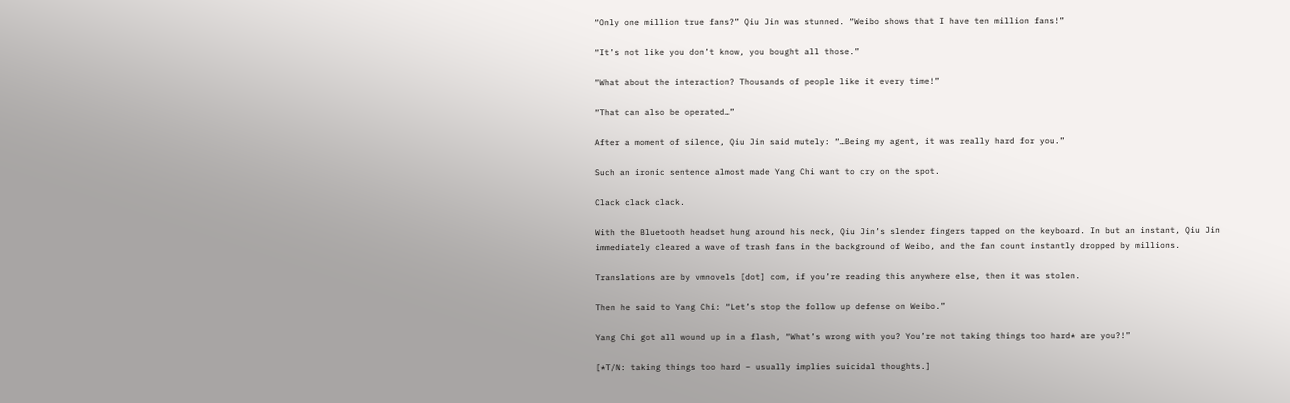“Only one million true fans?” Qiu Jin was stunned. “Weibo shows that I have ten million fans!”

“It’s not like you don’t know, you bought all those.”

“What about the interaction? Thousands of people like it every time!”

“That can also be operated…”

After a moment of silence, Qiu Jin said mutely: “…Being my agent, it was really hard for you.”

Such an ironic sentence almost made Yang Chi want to cry on the spot.

Clack clack clack.

With the Bluetooth headset hung around his neck, Qiu Jin’s slender fingers tapped on the keyboard. In but an instant, Qiu Jin immediately cleared a wave of trash fans in the background of Weibo, and the fan count instantly dropped by millions.

Translations are by vmnovels [dot] com, if you’re reading this anywhere else, then it was stolen.

Then he said to Yang Chi: “Let’s stop the follow up defense on Weibo.”

Yang Chi got all wound up in a flash, “What’s wrong with you? You’re not taking things too hard* are you?!”

[*T/N: taking things too hard – usually implies suicidal thoughts.]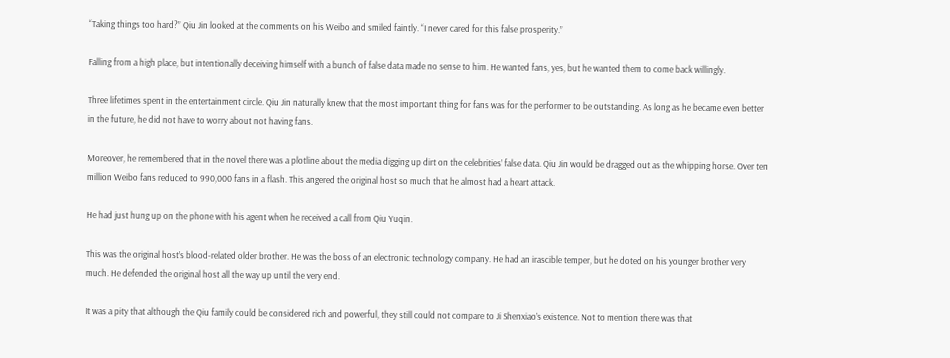“Taking things too hard?” Qiu Jin looked at the comments on his Weibo and smiled faintly. “I never cared for this false prosperity.”

Falling from a high place, but intentionally deceiving himself with a bunch of false data made no sense to him. He wanted fans, yes, but he wanted them to come back willingly.

Three lifetimes spent in the entertainment circle. Qiu Jin naturally knew that the most important thing for fans was for the performer to be outstanding. As long as he became even better in the future, he did not have to worry about not having fans.

Moreover, he remembered that in the novel there was a plotline about the media digging up dirt on the celebrities’ false data. Qiu Jin would be dragged out as the whipping horse. Over ten million Weibo fans reduced to 990,000 fans in a flash. This angered the original host so much that he almost had a heart attack.

He had just hung up on the phone with his agent when he received a call from Qiu Yuqin.

This was the original host’s blood-related older brother. He was the boss of an electronic technology company. He had an irascible temper, but he doted on his younger brother very much. He defended the original host all the way up until the very end.

It was a pity that although the Qiu family could be considered rich and powerful, they still could not compare to Ji Shenxiao’s existence. Not to mention there was that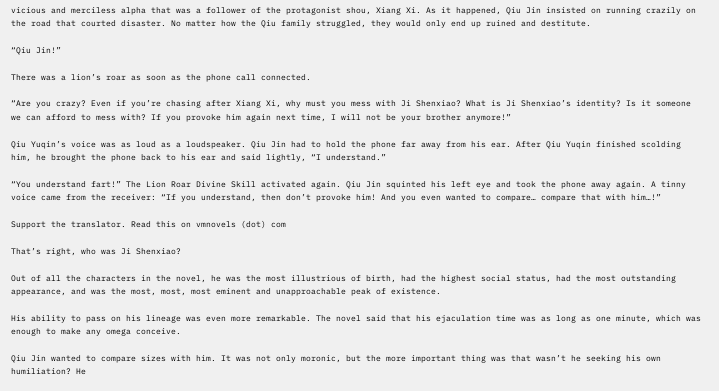vicious and merciless alpha that was a follower of the protagonist shou, Xiang Xi. As it happened, Qiu Jin insisted on running crazily on the road that courted disaster. No matter how the Qiu family struggled, they would only end up ruined and destitute.

“Qiu Jin!”

There was a lion’s roar as soon as the phone call connected.

“Are you crazy? Even if you’re chasing after Xiang Xi, why must you mess with Ji Shenxiao? What is Ji Shenxiao’s identity? Is it someone we can afford to mess with? If you provoke him again next time, I will not be your brother anymore!”

Qiu Yuqin’s voice was as loud as a loudspeaker. Qiu Jin had to hold the phone far away from his ear. After Qiu Yuqin finished scolding him, he brought the phone back to his ear and said lightly, “I understand.”

“You understand fart!” The Lion Roar Divine Skill activated again. Qiu Jin squinted his left eye and took the phone away again. A tinny voice came from the receiver: “If you understand, then don’t provoke him! And you even wanted to compare… compare that with him…!”

Support the translator. Read this on vmnovels (dot) com

That’s right, who was Ji Shenxiao?

Out of all the characters in the novel, he was the most illustrious of birth, had the highest social status, had the most outstanding appearance, and was the most, most, most eminent and unapproachable peak of existence.

His ability to pass on his lineage was even more remarkable. The novel said that his ejaculation time was as long as one minute, which was enough to make any omega conceive.

Qiu Jin wanted to compare sizes with him. It was not only moronic, but the more important thing was that wasn’t he seeking his own humiliation? He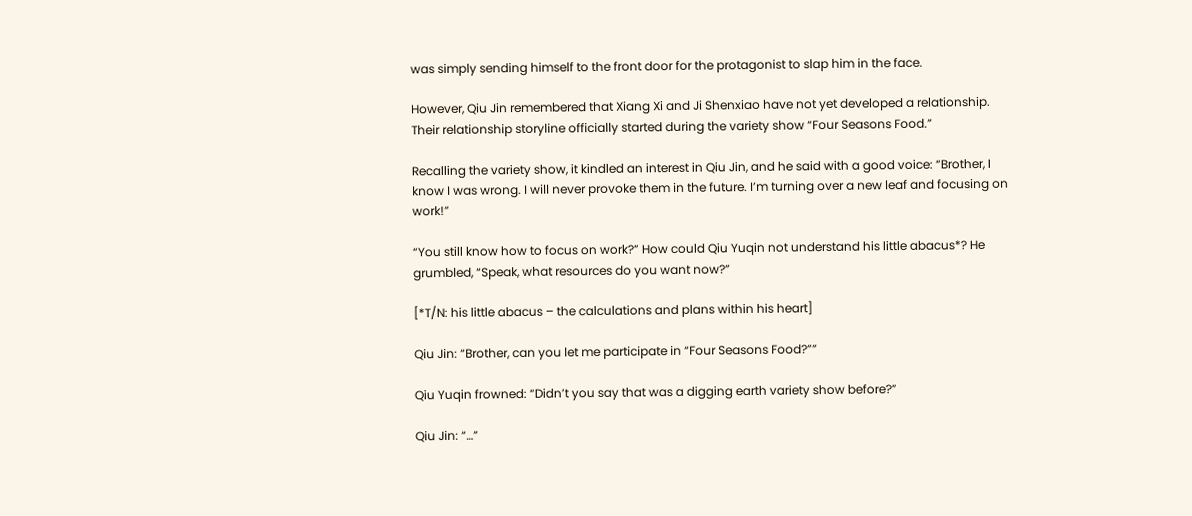was simply sending himself to the front door for the protagonist to slap him in the face.

However, Qiu Jin remembered that Xiang Xi and Ji Shenxiao have not yet developed a relationship. Their relationship storyline officially started during the variety show “Four Seasons Food.”

Recalling the variety show, it kindled an interest in Qiu Jin, and he said with a good voice: “Brother, I know I was wrong. I will never provoke them in the future. I’m turning over a new leaf and focusing on work!”

“You still know how to focus on work?” How could Qiu Yuqin not understand his little abacus*? He grumbled, “Speak, what resources do you want now?”

[*T/N: his little abacus – the calculations and plans within his heart]

Qiu Jin: “Brother, can you let me participate in “Four Seasons Food?””

Qiu Yuqin frowned: “Didn’t you say that was a digging earth variety show before?”

Qiu Jin: “…”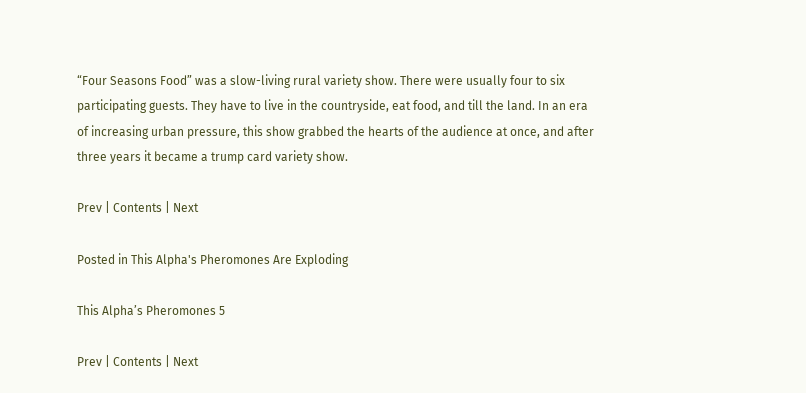“Four Seasons Food” was a slow-living rural variety show. There were usually four to six participating guests. They have to live in the countryside, eat food, and till the land. In an era of increasing urban pressure, this show grabbed the hearts of the audience at once, and after three years it became a trump card variety show.

Prev | Contents | Next

Posted in This Alpha's Pheromones Are Exploding

This Alpha’s Pheromones 5

Prev | Contents | Next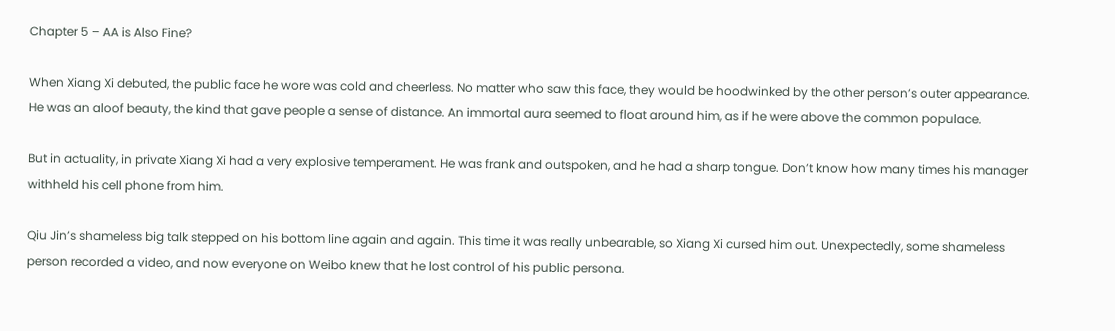Chapter 5 – AA is Also Fine?

When Xiang Xi debuted, the public face he wore was cold and cheerless. No matter who saw this face, they would be hoodwinked by the other person’s outer appearance. He was an aloof beauty, the kind that gave people a sense of distance. An immortal aura seemed to float around him, as if he were above the common populace.

But in actuality, in private Xiang Xi had a very explosive temperament. He was frank and outspoken, and he had a sharp tongue. Don’t know how many times his manager withheld his cell phone from him.

Qiu Jin’s shameless big talk stepped on his bottom line again and again. This time it was really unbearable, so Xiang Xi cursed him out. Unexpectedly, some shameless person recorded a video, and now everyone on Weibo knew that he lost control of his public persona.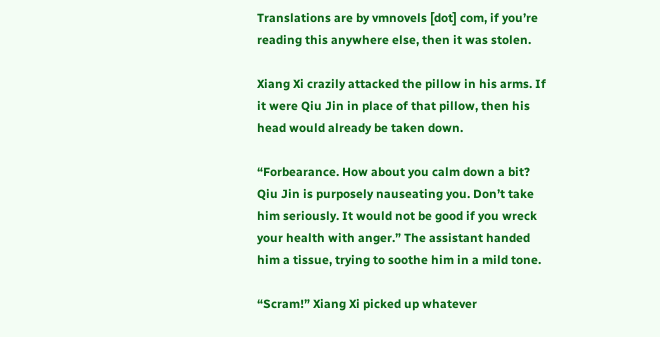Translations are by vmnovels [dot] com, if you’re reading this anywhere else, then it was stolen.

Xiang Xi crazily attacked the pillow in his arms. If it were Qiu Jin in place of that pillow, then his head would already be taken down.

“Forbearance. How about you calm down a bit? Qiu Jin is purposely nauseating you. Don’t take him seriously. It would not be good if you wreck your health with anger.” The assistant handed him a tissue, trying to soothe him in a mild tone.

“Scram!” Xiang Xi picked up whatever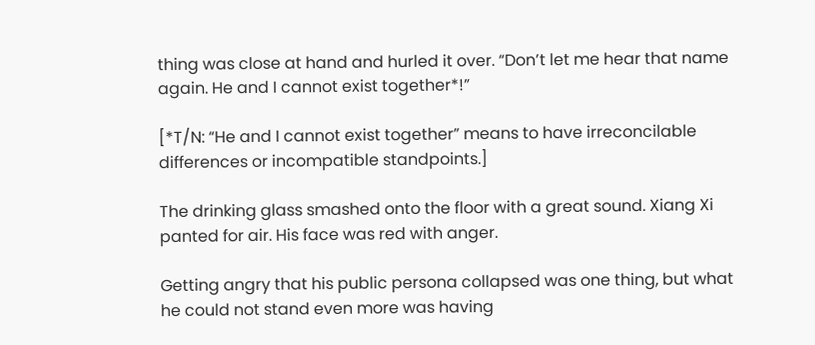thing was close at hand and hurled it over. “Don’t let me hear that name again. He and I cannot exist together*!”

[*T/N: “He and I cannot exist together” means to have irreconcilable differences or incompatible standpoints.]

The drinking glass smashed onto the floor with a great sound. Xiang Xi panted for air. His face was red with anger.

Getting angry that his public persona collapsed was one thing, but what he could not stand even more was having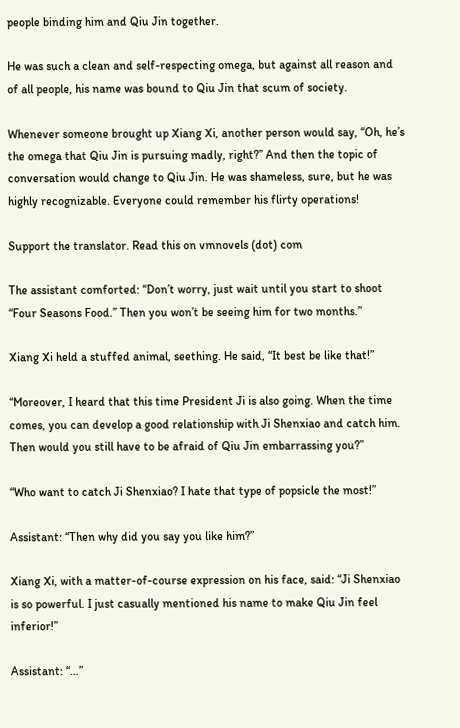people binding him and Qiu Jin together.

He was such a clean and self-respecting omega, but against all reason and of all people, his name was bound to Qiu Jin that scum of society.

Whenever someone brought up Xiang Xi, another person would say, “Oh, he’s the omega that Qiu Jin is pursuing madly, right?” And then the topic of conversation would change to Qiu Jin. He was shameless, sure, but he was highly recognizable. Everyone could remember his flirty operations!

Support the translator. Read this on vmnovels (dot) com

The assistant comforted: “Don’t worry, just wait until you start to shoot “Four Seasons Food.” Then you won’t be seeing him for two months.”

Xiang Xi held a stuffed animal, seething. He said, “It best be like that!”

“Moreover, I heard that this time President Ji is also going. When the time comes, you can develop a good relationship with Ji Shenxiao and catch him. Then would you still have to be afraid of Qiu Jin embarrassing you?”

“Who want to catch Ji Shenxiao? I hate that type of popsicle the most!”

Assistant: “Then why did you say you like him?”

Xiang Xi, with a matter-of-course expression on his face, said: “Ji Shenxiao is so powerful. I just casually mentioned his name to make Qiu Jin feel inferior!”

Assistant: “…”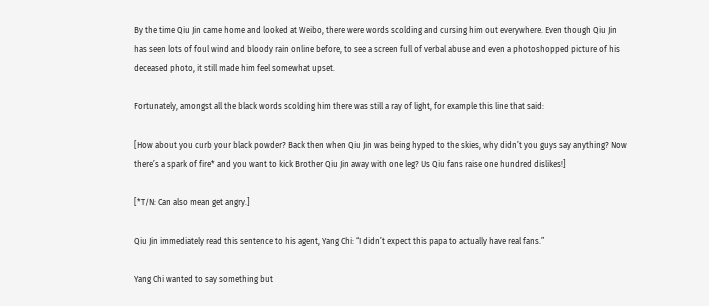By the time Qiu Jin came home and looked at Weibo, there were words scolding and cursing him out everywhere. Even though Qiu Jin has seen lots of foul wind and bloody rain online before, to see a screen full of verbal abuse and even a photoshopped picture of his deceased photo, it still made him feel somewhat upset.

Fortunately, amongst all the black words scolding him there was still a ray of light, for example this line that said:

[How about you curb your black powder? Back then when Qiu Jin was being hyped to the skies, why didn’t you guys say anything? Now there’s a spark of fire* and you want to kick Brother Qiu Jin away with one leg? Us Qiu fans raise one hundred dislikes!]

[*T/N: Can also mean get angry.]

Qiu Jin immediately read this sentence to his agent, Yang Chi: “I didn’t expect this papa to actually have real fans.”

Yang Chi wanted to say something but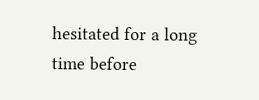hesitated for a long time before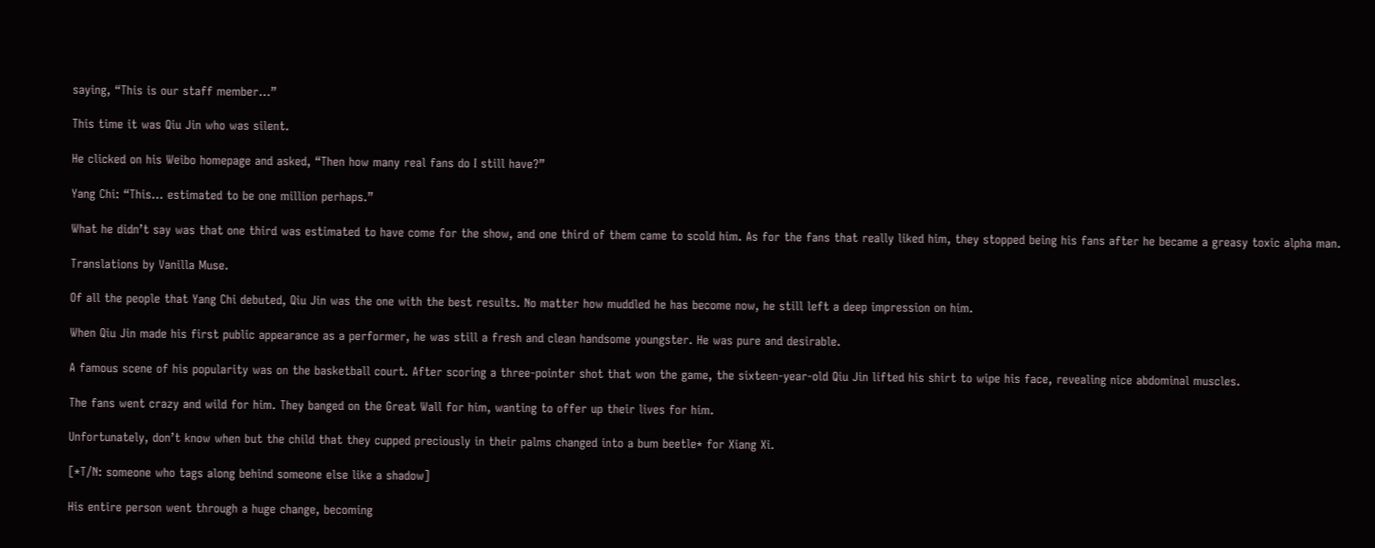saying, “This is our staff member…”

This time it was Qiu Jin who was silent.

He clicked on his Weibo homepage and asked, “Then how many real fans do I still have?”

Yang Chi: “This… estimated to be one million perhaps.”

What he didn’t say was that one third was estimated to have come for the show, and one third of them came to scold him. As for the fans that really liked him, they stopped being his fans after he became a greasy toxic alpha man.

Translations by Vanilla Muse.

Of all the people that Yang Chi debuted, Qiu Jin was the one with the best results. No matter how muddled he has become now, he still left a deep impression on him.

When Qiu Jin made his first public appearance as a performer, he was still a fresh and clean handsome youngster. He was pure and desirable.

A famous scene of his popularity was on the basketball court. After scoring a three-pointer shot that won the game, the sixteen-year-old Qiu Jin lifted his shirt to wipe his face, revealing nice abdominal muscles.

The fans went crazy and wild for him. They banged on the Great Wall for him, wanting to offer up their lives for him.

Unfortunately, don’t know when but the child that they cupped preciously in their palms changed into a bum beetle* for Xiang Xi.

[*T/N: someone who tags along behind someone else like a shadow]

His entire person went through a huge change, becoming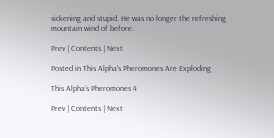sickening and stupid. He was no longer the refreshing mountain wind of before.

Prev | Contents | Next

Posted in This Alpha's Pheromones Are Exploding

This Alpha’s Pheromones 4

Prev | Contents | Next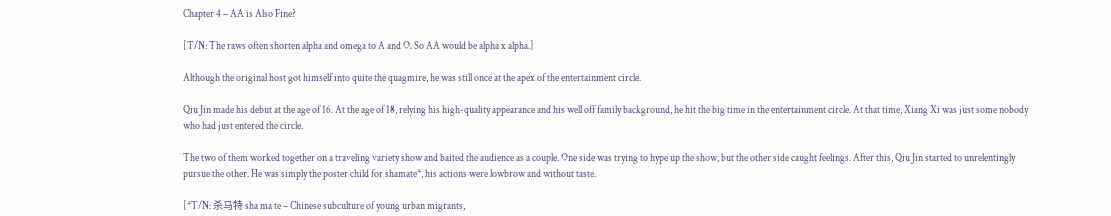Chapter 4 – AA is Also Fine?

[T/N: The raws often shorten alpha and omega to A and O. So AA would be alpha x alpha.]

Although the original host got himself into quite the quagmire, he was still once at the apex of the entertainment circle.

Qiu Jin made his debut at the age of 16. At the age of 18, relying his high-quality appearance and his well off family background, he hit the big time in the entertainment circle. At that time, Xiang Xi was just some nobody who had just entered the circle.

The two of them worked together on a traveling variety show and baited the audience as a couple. One side was trying to hype up the show, but the other side caught feelings. After this, Qiu Jin started to unrelentingly pursue the other. He was simply the poster child for shamate*, his actions were lowbrow and without taste.

[*T/N: 杀马特 sha ma te – Chinese subculture of young urban migrants,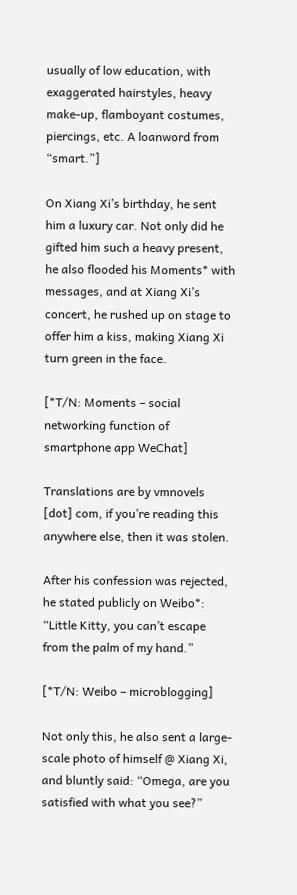usually of low education, with exaggerated hairstyles, heavy make-up, flamboyant costumes, piercings, etc. A loanword from “smart.”]

On Xiang Xi’s birthday, he sent him a luxury car. Not only did he gifted him such a heavy present, he also flooded his Moments* with messages, and at Xiang Xi’s concert, he rushed up on stage to offer him a kiss, making Xiang Xi turn green in the face.

[*T/N: Moments – social networking function of smartphone app WeChat]

Translations are by vmnovels [dot] com, if you’re reading this anywhere else, then it was stolen.

After his confession was rejected, he stated publicly on Weibo*: “Little Kitty, you can’t escape from the palm of my hand.”

[*T/N: Weibo – microblogging]

Not only this, he also sent a large-scale photo of himself @ Xiang Xi, and bluntly said: “Omega, are you satisfied with what you see?”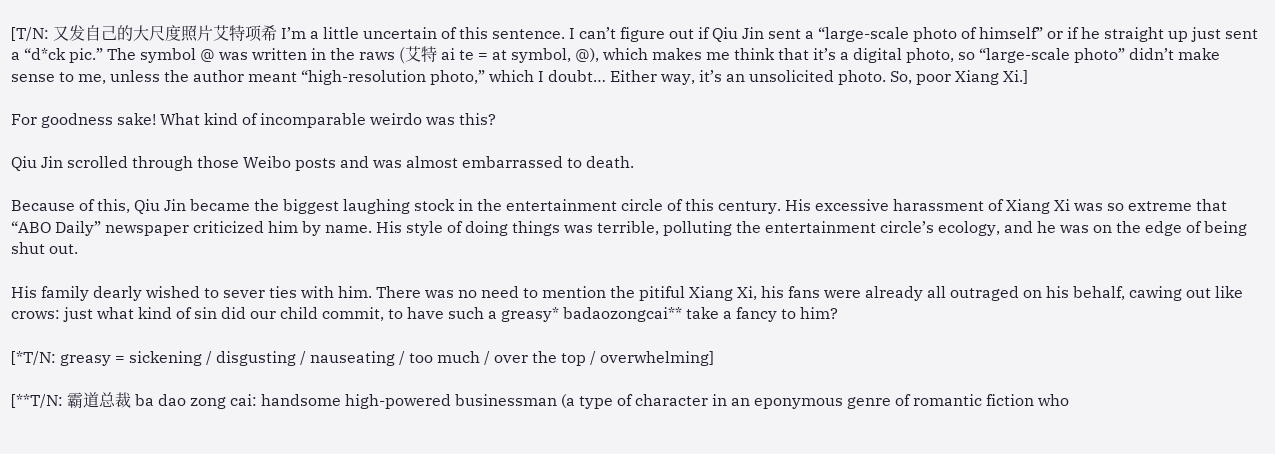[T/N: 又发自己的大尺度照片艾特项希 I’m a little uncertain of this sentence. I can’t figure out if Qiu Jin sent a “large-scale photo of himself” or if he straight up just sent a “d*ck pic.” The symbol @ was written in the raws (艾特 ai te = at symbol, @), which makes me think that it’s a digital photo, so “large-scale photo” didn’t make sense to me, unless the author meant “high-resolution photo,” which I doubt… Either way, it’s an unsolicited photo. So, poor Xiang Xi.]

For goodness sake! What kind of incomparable weirdo was this?

Qiu Jin scrolled through those Weibo posts and was almost embarrassed to death.

Because of this, Qiu Jin became the biggest laughing stock in the entertainment circle of this century. His excessive harassment of Xiang Xi was so extreme that “ABO Daily” newspaper criticized him by name. His style of doing things was terrible, polluting the entertainment circle’s ecology, and he was on the edge of being shut out.

His family dearly wished to sever ties with him. There was no need to mention the pitiful Xiang Xi, his fans were already all outraged on his behalf, cawing out like crows: just what kind of sin did our child commit, to have such a greasy* badaozongcai** take a fancy to him?

[*T/N: greasy = sickening / disgusting / nauseating / too much / over the top / overwhelming]

[**T/N: 霸道总裁 ba dao zong cai: handsome high-powered businessman (a type of character in an eponymous genre of romantic fiction who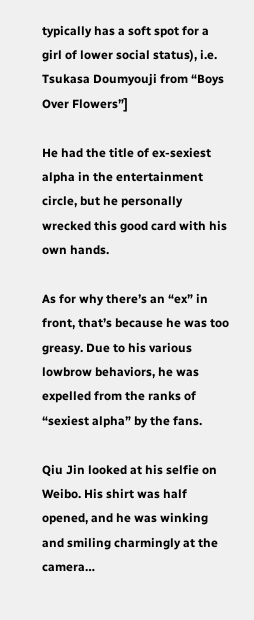typically has a soft spot for a girl of lower social status), i.e. Tsukasa Doumyouji from “Boys Over Flowers”]

He had the title of ex-sexiest alpha in the entertainment circle, but he personally wrecked this good card with his own hands.

As for why there’s an “ex” in front, that’s because he was too greasy. Due to his various lowbrow behaviors, he was expelled from the ranks of “sexiest alpha” by the fans.

Qiu Jin looked at his selfie on Weibo. His shirt was half opened, and he was winking and smiling charmingly at the camera…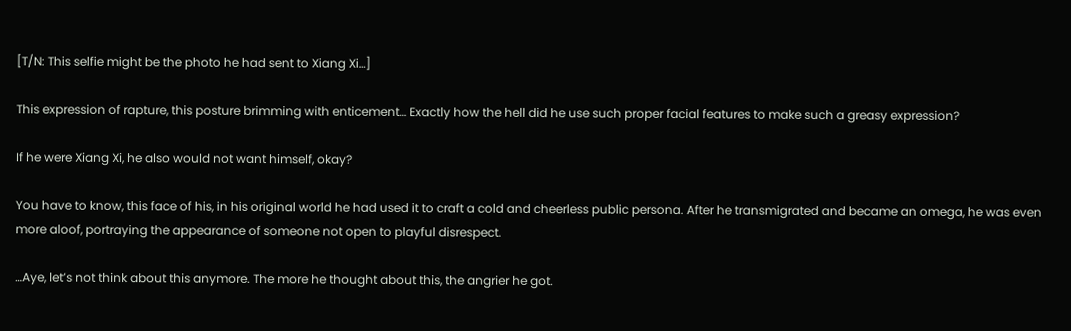[T/N: This selfie might be the photo he had sent to Xiang Xi…]

This expression of rapture, this posture brimming with enticement… Exactly how the hell did he use such proper facial features to make such a greasy expression?

If he were Xiang Xi, he also would not want himself, okay?

You have to know, this face of his, in his original world he had used it to craft a cold and cheerless public persona. After he transmigrated and became an omega, he was even more aloof, portraying the appearance of someone not open to playful disrespect.

…Aye, let’s not think about this anymore. The more he thought about this, the angrier he got.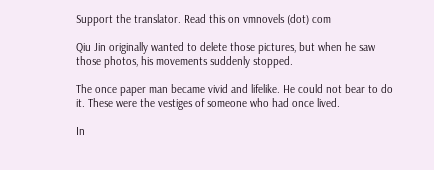Support the translator. Read this on vmnovels (dot) com

Qiu Jin originally wanted to delete those pictures, but when he saw those photos, his movements suddenly stopped.

The once paper man became vivid and lifelike. He could not bear to do it. These were the vestiges of someone who had once lived.

In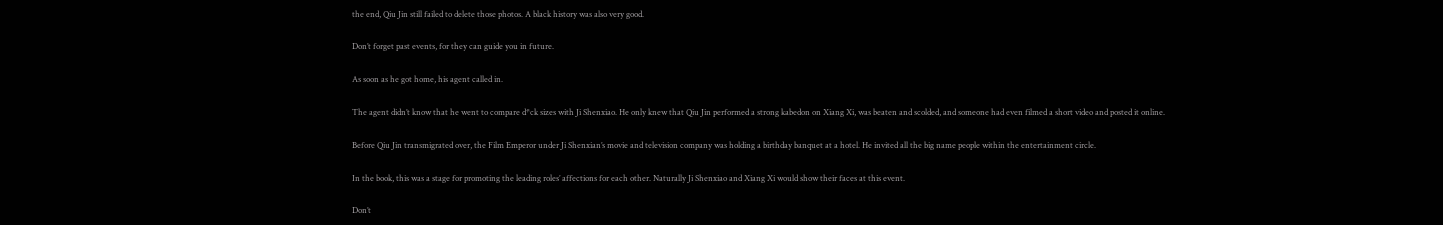the end, Qiu Jin still failed to delete those photos. A black history was also very good.

Don’t forget past events, for they can guide you in future.

As soon as he got home, his agent called in.

The agent didn’t know that he went to compare d*ck sizes with Ji Shenxiao. He only knew that Qiu Jin performed a strong kabedon on Xiang Xi, was beaten and scolded, and someone had even filmed a short video and posted it online.

Before Qiu Jin transmigrated over, the Film Emperor under Ji Shenxian’s movie and television company was holding a birthday banquet at a hotel. He invited all the big name people within the entertainment circle.

In the book, this was a stage for promoting the leading roles’ affections for each other. Naturally Ji Shenxiao and Xiang Xi would show their faces at this event.

Don’t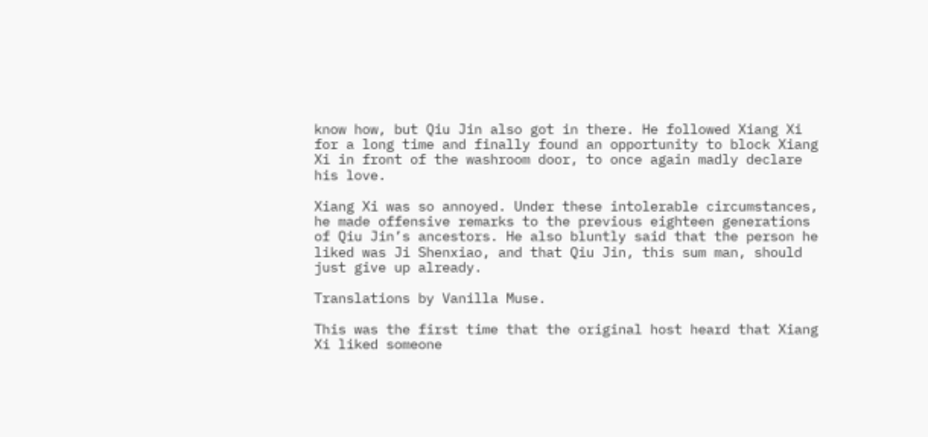know how, but Qiu Jin also got in there. He followed Xiang Xi for a long time and finally found an opportunity to block Xiang Xi in front of the washroom door, to once again madly declare his love.

Xiang Xi was so annoyed. Under these intolerable circumstances, he made offensive remarks to the previous eighteen generations of Qiu Jin’s ancestors. He also bluntly said that the person he liked was Ji Shenxiao, and that Qiu Jin, this sum man, should just give up already.

Translations by Vanilla Muse.

This was the first time that the original host heard that Xiang Xi liked someone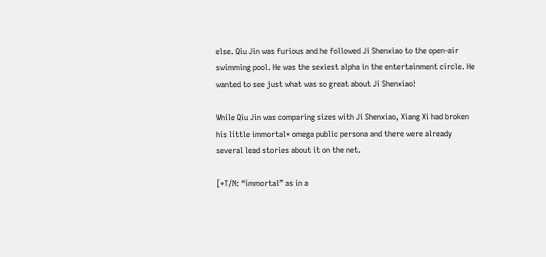else. Qiu Jin was furious and he followed Ji Shenxiao to the open-air swimming pool. He was the sexiest alpha in the entertainment circle. He wanted to see just what was so great about Ji Shenxiao!

While Qiu Jin was comparing sizes with Ji Shenxiao, Xiang Xi had broken his little immortal* omega public persona and there were already several lead stories about it on the net.

[*T/N: “immortal” as in a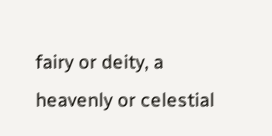fairy or deity, a heavenly or celestial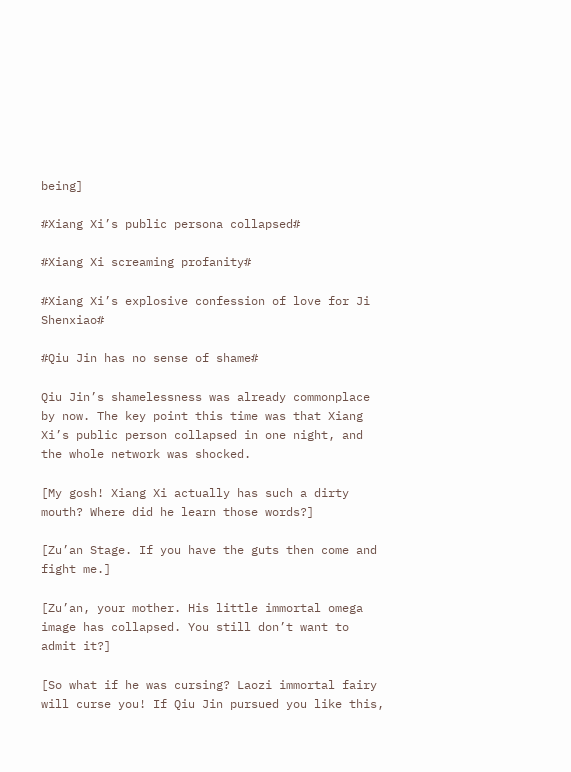being]

#Xiang Xi’s public persona collapsed#

#Xiang Xi screaming profanity#

#Xiang Xi’s explosive confession of love for Ji Shenxiao#

#Qiu Jin has no sense of shame#

Qiu Jin’s shamelessness was already commonplace by now. The key point this time was that Xiang Xi’s public person collapsed in one night, and the whole network was shocked.

[My gosh! Xiang Xi actually has such a dirty mouth? Where did he learn those words?]

[Zu’an Stage. If you have the guts then come and fight me.]

[Zu’an, your mother. His little immortal omega image has collapsed. You still don’t want to admit it?]

[So what if he was cursing? Laozi immortal fairy will curse you! If Qiu Jin pursued you like this,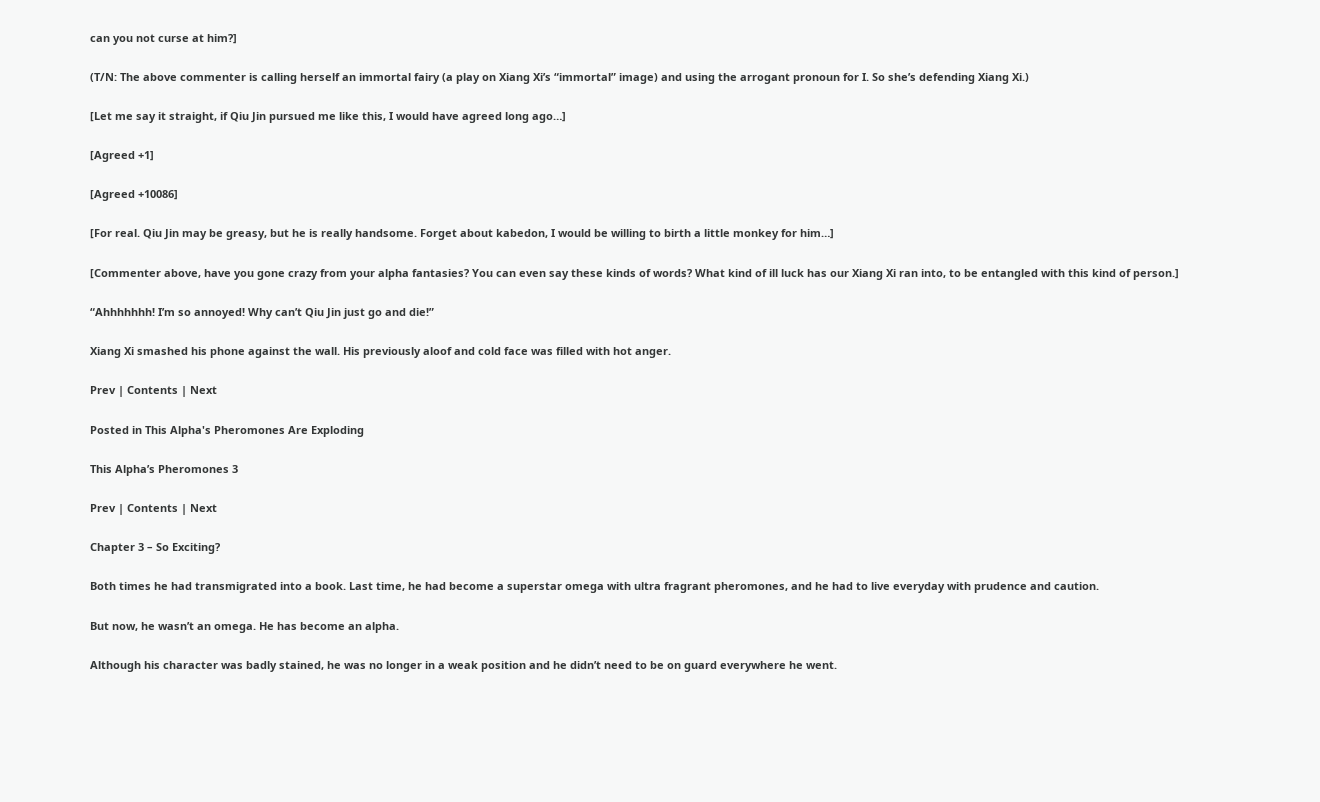can you not curse at him?]

(T/N: The above commenter is calling herself an immortal fairy (a play on Xiang Xi’s “immortal” image) and using the arrogant pronoun for I. So she’s defending Xiang Xi.)

[Let me say it straight, if Qiu Jin pursued me like this, I would have agreed long ago…]

[Agreed +1]

[Agreed +10086]

[For real. Qiu Jin may be greasy, but he is really handsome. Forget about kabedon, I would be willing to birth a little monkey for him…]

[Commenter above, have you gone crazy from your alpha fantasies? You can even say these kinds of words? What kind of ill luck has our Xiang Xi ran into, to be entangled with this kind of person.]

“Ahhhhhhh! I’m so annoyed! Why can’t Qiu Jin just go and die!”

Xiang Xi smashed his phone against the wall. His previously aloof and cold face was filled with hot anger.

Prev | Contents | Next

Posted in This Alpha's Pheromones Are Exploding

This Alpha’s Pheromones 3

Prev | Contents | Next

Chapter 3 – So Exciting?

Both times he had transmigrated into a book. Last time, he had become a superstar omega with ultra fragrant pheromones, and he had to live everyday with prudence and caution.

But now, he wasn’t an omega. He has become an alpha.

Although his character was badly stained, he was no longer in a weak position and he didn’t need to be on guard everywhere he went.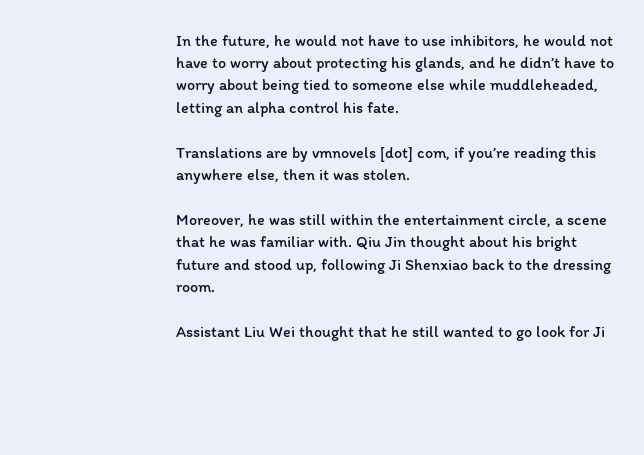In the future, he would not have to use inhibitors, he would not have to worry about protecting his glands, and he didn’t have to worry about being tied to someone else while muddleheaded, letting an alpha control his fate.

Translations are by vmnovels [dot] com, if you’re reading this anywhere else, then it was stolen.

Moreover, he was still within the entertainment circle, a scene that he was familiar with. Qiu Jin thought about his bright future and stood up, following Ji Shenxiao back to the dressing room.

Assistant Liu Wei thought that he still wanted to go look for Ji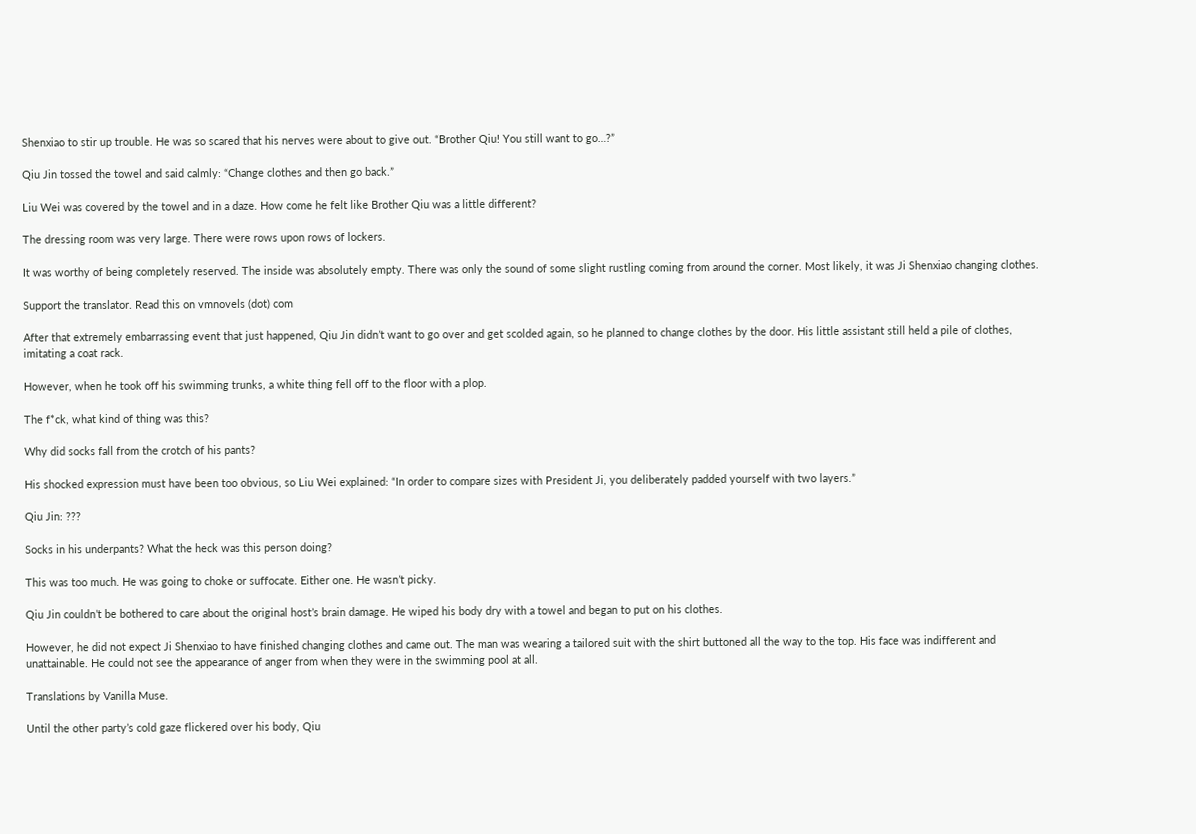Shenxiao to stir up trouble. He was so scared that his nerves were about to give out. “Brother Qiu! You still want to go…?”

Qiu Jin tossed the towel and said calmly: “Change clothes and then go back.”

Liu Wei was covered by the towel and in a daze. How come he felt like Brother Qiu was a little different?

The dressing room was very large. There were rows upon rows of lockers.

It was worthy of being completely reserved. The inside was absolutely empty. There was only the sound of some slight rustling coming from around the corner. Most likely, it was Ji Shenxiao changing clothes.

Support the translator. Read this on vmnovels (dot) com

After that extremely embarrassing event that just happened, Qiu Jin didn’t want to go over and get scolded again, so he planned to change clothes by the door. His little assistant still held a pile of clothes, imitating a coat rack.

However, when he took off his swimming trunks, a white thing fell off to the floor with a plop.

The f*ck, what kind of thing was this?

Why did socks fall from the crotch of his pants?

His shocked expression must have been too obvious, so Liu Wei explained: “In order to compare sizes with President Ji, you deliberately padded yourself with two layers.”

Qiu Jin: ???

Socks in his underpants? What the heck was this person doing?

This was too much. He was going to choke or suffocate. Either one. He wasn’t picky.

Qiu Jin couldn’t be bothered to care about the original host’s brain damage. He wiped his body dry with a towel and began to put on his clothes.

However, he did not expect Ji Shenxiao to have finished changing clothes and came out. The man was wearing a tailored suit with the shirt buttoned all the way to the top. His face was indifferent and unattainable. He could not see the appearance of anger from when they were in the swimming pool at all.

Translations by Vanilla Muse.

Until the other party’s cold gaze flickered over his body, Qiu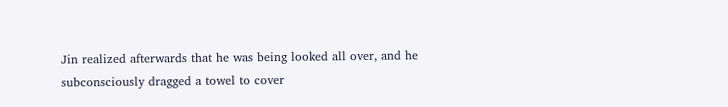Jin realized afterwards that he was being looked all over, and he subconsciously dragged a towel to cover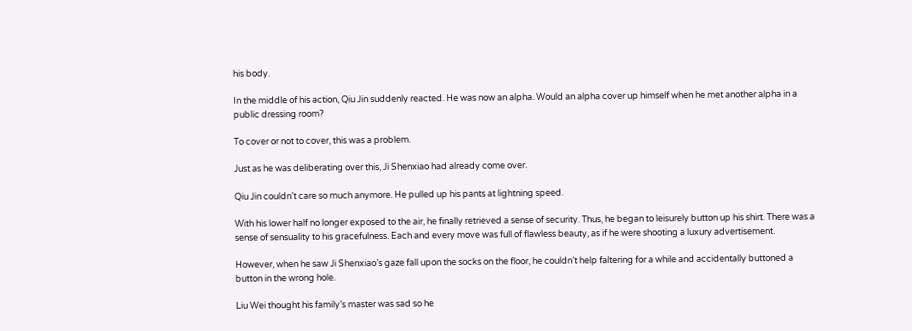his body.

In the middle of his action, Qiu Jin suddenly reacted. He was now an alpha. Would an alpha cover up himself when he met another alpha in a public dressing room?

To cover or not to cover, this was a problem.

Just as he was deliberating over this, Ji Shenxiao had already come over.

Qiu Jin couldn’t care so much anymore. He pulled up his pants at lightning speed.

With his lower half no longer exposed to the air, he finally retrieved a sense of security. Thus, he began to leisurely button up his shirt. There was a sense of sensuality to his gracefulness. Each and every move was full of flawless beauty, as if he were shooting a luxury advertisement.

However, when he saw Ji Shenxiao’s gaze fall upon the socks on the floor, he couldn’t help faltering for a while and accidentally buttoned a button in the wrong hole.

Liu Wei thought his family’s master was sad so he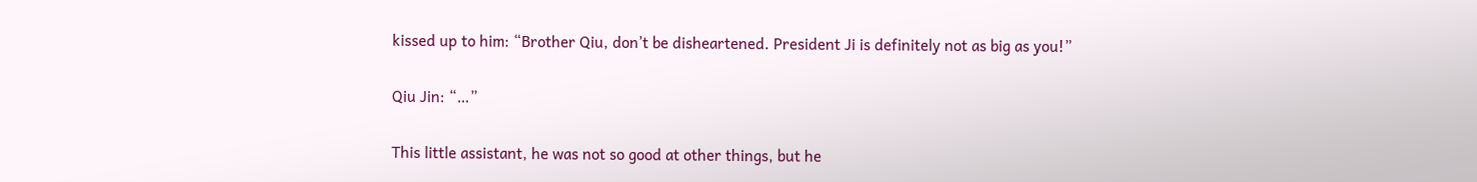kissed up to him: “Brother Qiu, don’t be disheartened. President Ji is definitely not as big as you!”

Qiu Jin: “…”

This little assistant, he was not so good at other things, but he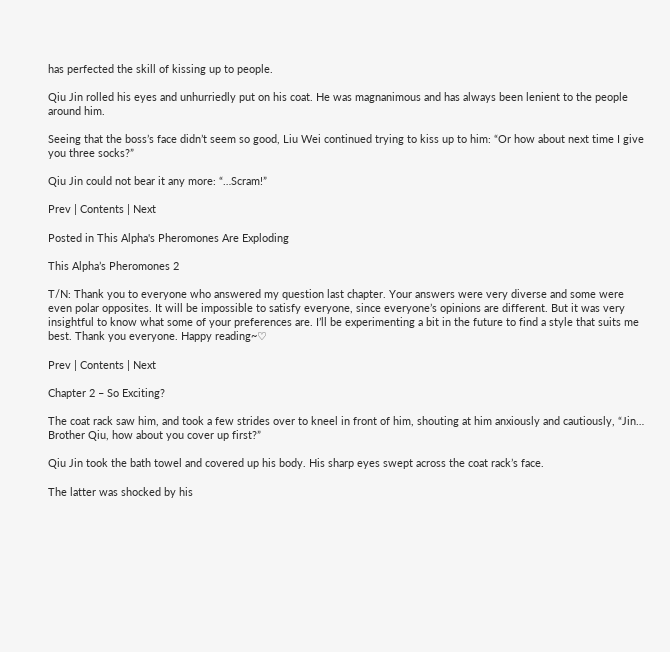has perfected the skill of kissing up to people.

Qiu Jin rolled his eyes and unhurriedly put on his coat. He was magnanimous and has always been lenient to the people around him.

Seeing that the boss’s face didn’t seem so good, Liu Wei continued trying to kiss up to him: “Or how about next time I give you three socks?”

Qiu Jin could not bear it any more: “…Scram!”

Prev | Contents | Next

Posted in This Alpha's Pheromones Are Exploding

This Alpha’s Pheromones 2

T/N: Thank you to everyone who answered my question last chapter. Your answers were very diverse and some were even polar opposites. It will be impossible to satisfy everyone, since everyone’s opinions are different. But it was very insightful to know what some of your preferences are. I’ll be experimenting a bit in the future to find a style that suits me best. Thank you everyone. Happy reading~♡

Prev | Contents | Next

Chapter 2 – So Exciting?

The coat rack saw him, and took a few strides over to kneel in front of him, shouting at him anxiously and cautiously, “Jin… Brother Qiu, how about you cover up first?”

Qiu Jin took the bath towel and covered up his body. His sharp eyes swept across the coat rack’s face.

The latter was shocked by his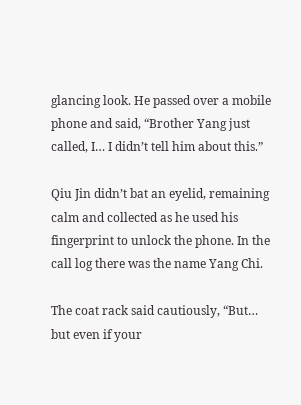glancing look. He passed over a mobile phone and said, “Brother Yang just called, I… I didn’t tell him about this.”

Qiu Jin didn’t bat an eyelid, remaining calm and collected as he used his fingerprint to unlock the phone. In the call log there was the name Yang Chi.

The coat rack said cautiously, “But… but even if your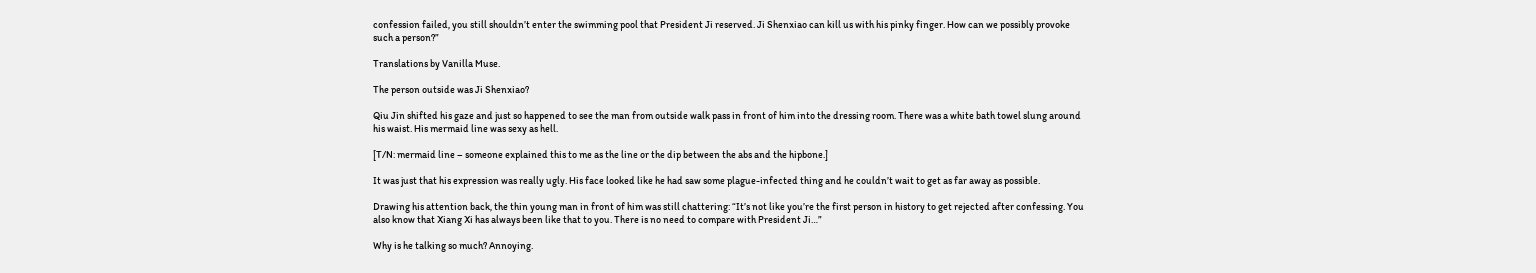confession failed, you still shouldn’t enter the swimming pool that President Ji reserved. Ji Shenxiao can kill us with his pinky finger. How can we possibly provoke such a person?”

Translations by Vanilla Muse.

The person outside was Ji Shenxiao?

Qiu Jin shifted his gaze and just so happened to see the man from outside walk pass in front of him into the dressing room. There was a white bath towel slung around his waist. His mermaid line was sexy as hell.

[T/N: mermaid line – someone explained this to me as the line or the dip between the abs and the hipbone.]

It was just that his expression was really ugly. His face looked like he had saw some plague-infected thing and he couldn’t wait to get as far away as possible.

Drawing his attention back, the thin young man in front of him was still chattering: “It’s not like you’re the first person in history to get rejected after confessing. You also know that Xiang Xi has always been like that to you. There is no need to compare with President Ji…”

Why is he talking so much? Annoying.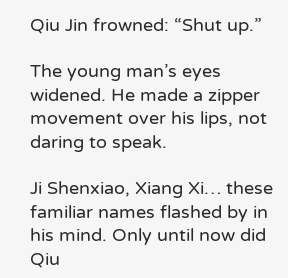Qiu Jin frowned: “Shut up.”

The young man’s eyes widened. He made a zipper movement over his lips, not daring to speak.

Ji Shenxiao, Xiang Xi… these familiar names flashed by in his mind. Only until now did Qiu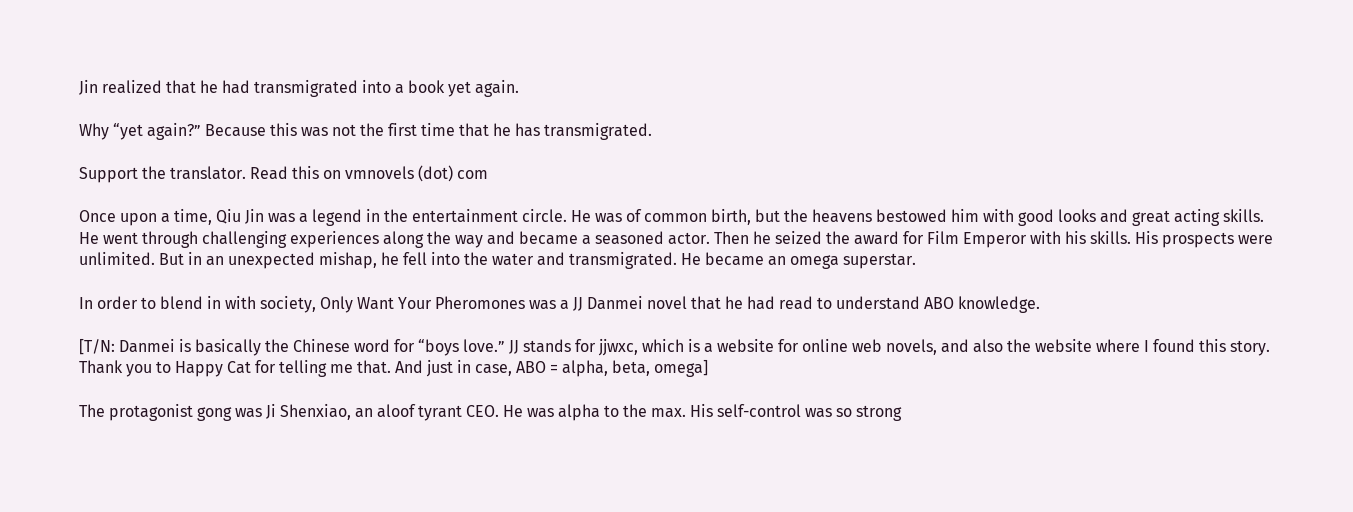Jin realized that he had transmigrated into a book yet again.

Why “yet again?” Because this was not the first time that he has transmigrated.

Support the translator. Read this on vmnovels (dot) com

Once upon a time, Qiu Jin was a legend in the entertainment circle. He was of common birth, but the heavens bestowed him with good looks and great acting skills. He went through challenging experiences along the way and became a seasoned actor. Then he seized the award for Film Emperor with his skills. His prospects were unlimited. But in an unexpected mishap, he fell into the water and transmigrated. He became an omega superstar.

In order to blend in with society, Only Want Your Pheromones was a JJ Danmei novel that he had read to understand ABO knowledge.

[T/N: Danmei is basically the Chinese word for “boys love.” JJ stands for jjwxc, which is a website for online web novels, and also the website where I found this story. Thank you to Happy Cat for telling me that. And just in case, ABO = alpha, beta, omega]

The protagonist gong was Ji Shenxiao, an aloof tyrant CEO. He was alpha to the max. His self-control was so strong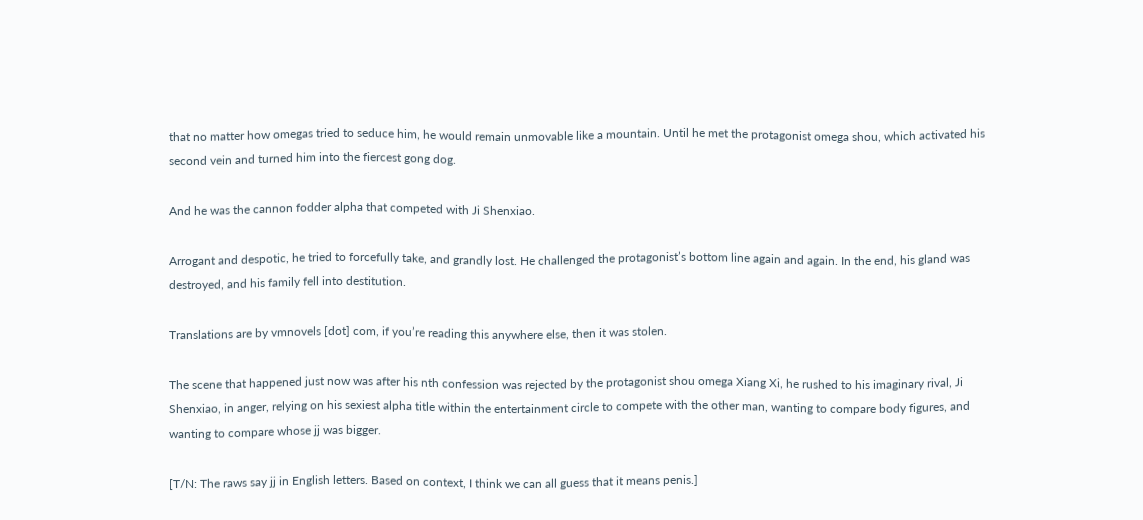that no matter how omegas tried to seduce him, he would remain unmovable like a mountain. Until he met the protagonist omega shou, which activated his second vein and turned him into the fiercest gong dog.

And he was the cannon fodder alpha that competed with Ji Shenxiao.

Arrogant and despotic, he tried to forcefully take, and grandly lost. He challenged the protagonist’s bottom line again and again. In the end, his gland was destroyed, and his family fell into destitution.

Translations are by vmnovels [dot] com, if you’re reading this anywhere else, then it was stolen.

The scene that happened just now was after his nth confession was rejected by the protagonist shou omega Xiang Xi, he rushed to his imaginary rival, Ji Shenxiao, in anger, relying on his sexiest alpha title within the entertainment circle to compete with the other man, wanting to compare body figures, and wanting to compare whose jj was bigger.

[T/N: The raws say jj in English letters. Based on context, I think we can all guess that it means penis.]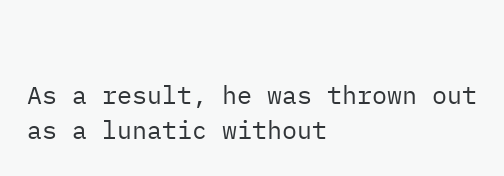As a result, he was thrown out as a lunatic without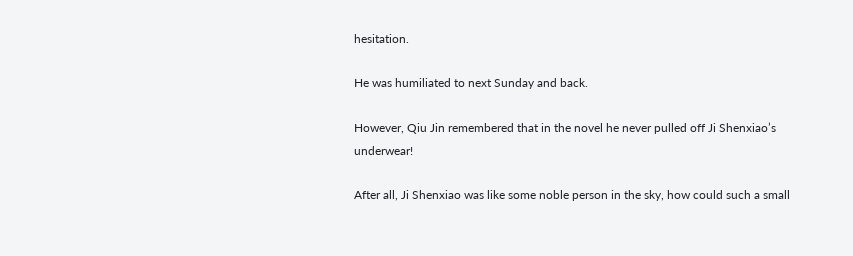hesitation.

He was humiliated to next Sunday and back.

However, Qiu Jin remembered that in the novel he never pulled off Ji Shenxiao’s underwear!

After all, Ji Shenxiao was like some noble person in the sky, how could such a small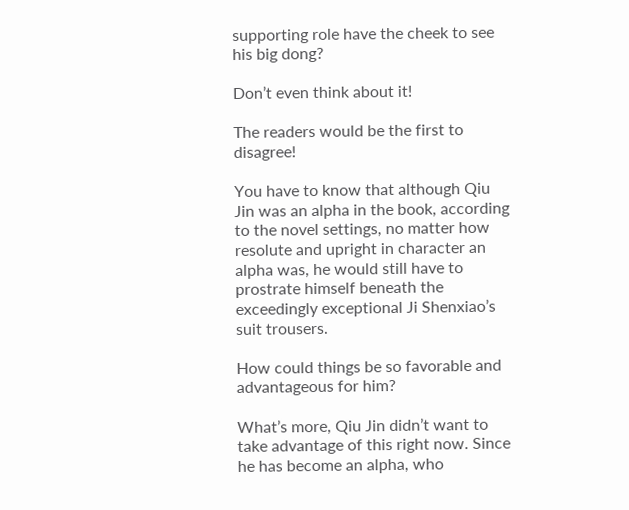supporting role have the cheek to see his big dong?

Don’t even think about it!

The readers would be the first to disagree!

You have to know that although Qiu Jin was an alpha in the book, according to the novel settings, no matter how resolute and upright in character an alpha was, he would still have to prostrate himself beneath the exceedingly exceptional Ji Shenxiao’s suit trousers.

How could things be so favorable and advantageous for him?

What’s more, Qiu Jin didn’t want to take advantage of this right now. Since he has become an alpha, who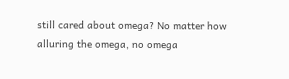still cared about omega? No matter how alluring the omega, no omega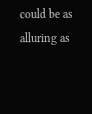could be as alluring as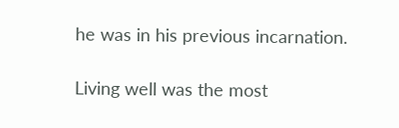he was in his previous incarnation.

Living well was the most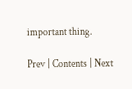important thing.

Prev | Contents | Next